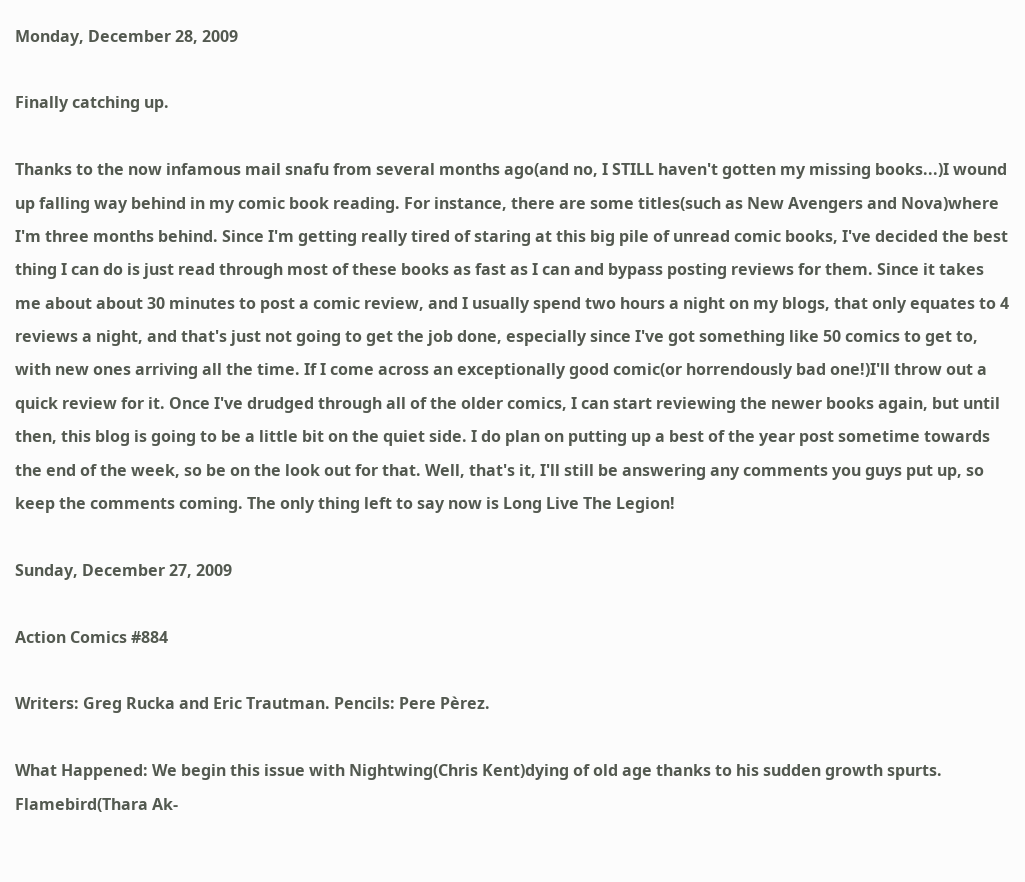Monday, December 28, 2009

Finally catching up.

Thanks to the now infamous mail snafu from several months ago(and no, I STILL haven't gotten my missing books...)I wound up falling way behind in my comic book reading. For instance, there are some titles(such as New Avengers and Nova)where I'm three months behind. Since I'm getting really tired of staring at this big pile of unread comic books, I've decided the best thing I can do is just read through most of these books as fast as I can and bypass posting reviews for them. Since it takes me about about 30 minutes to post a comic review, and I usually spend two hours a night on my blogs, that only equates to 4 reviews a night, and that's just not going to get the job done, especially since I've got something like 50 comics to get to, with new ones arriving all the time. If I come across an exceptionally good comic(or horrendously bad one!)I'll throw out a quick review for it. Once I've drudged through all of the older comics, I can start reviewing the newer books again, but until then, this blog is going to be a little bit on the quiet side. I do plan on putting up a best of the year post sometime towards the end of the week, so be on the look out for that. Well, that's it, I'll still be answering any comments you guys put up, so keep the comments coming. The only thing left to say now is Long Live The Legion!

Sunday, December 27, 2009

Action Comics #884

Writers: Greg Rucka and Eric Trautman. Pencils: Pere Pèrez.

What Happened: We begin this issue with Nightwing(Chris Kent)dying of old age thanks to his sudden growth spurts. Flamebird(Thara Ak-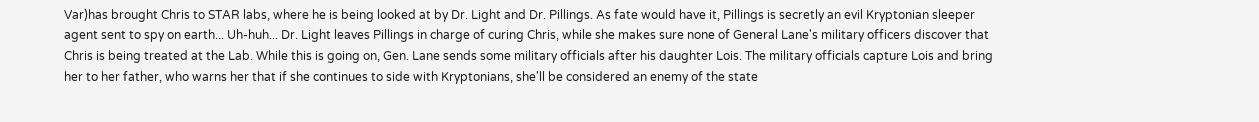Var)has brought Chris to STAR labs, where he is being looked at by Dr. Light and Dr. Pillings. As fate would have it, Pillings is secretly an evil Kryptonian sleeper agent sent to spy on earth... Uh-huh... Dr. Light leaves Pillings in charge of curing Chris, while she makes sure none of General Lane's military officers discover that Chris is being treated at the Lab. While this is going on, Gen. Lane sends some military officials after his daughter Lois. The military officials capture Lois and bring her to her father, who warns her that if she continues to side with Kryptonians, she'll be considered an enemy of the state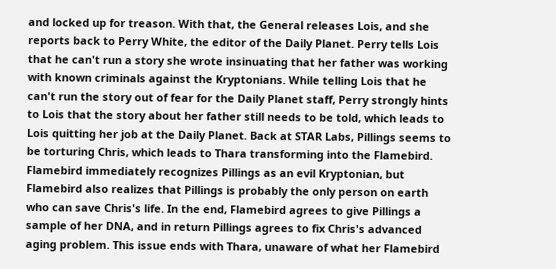and locked up for treason. With that, the General releases Lois, and she reports back to Perry White, the editor of the Daily Planet. Perry tells Lois that he can't run a story she wrote insinuating that her father was working with known criminals against the Kryptonians. While telling Lois that he can't run the story out of fear for the Daily Planet staff, Perry strongly hints to Lois that the story about her father still needs to be told, which leads to Lois quitting her job at the Daily Planet. Back at STAR Labs, Pillings seems to be torturing Chris, which leads to Thara transforming into the Flamebird. Flamebird immediately recognizes Pillings as an evil Kryptonian, but Flamebird also realizes that Pillings is probably the only person on earth who can save Chris's life. In the end, Flamebird agrees to give Pillings a sample of her DNA, and in return Pillings agrees to fix Chris's advanced aging problem. This issue ends with Thara, unaware of what her Flamebird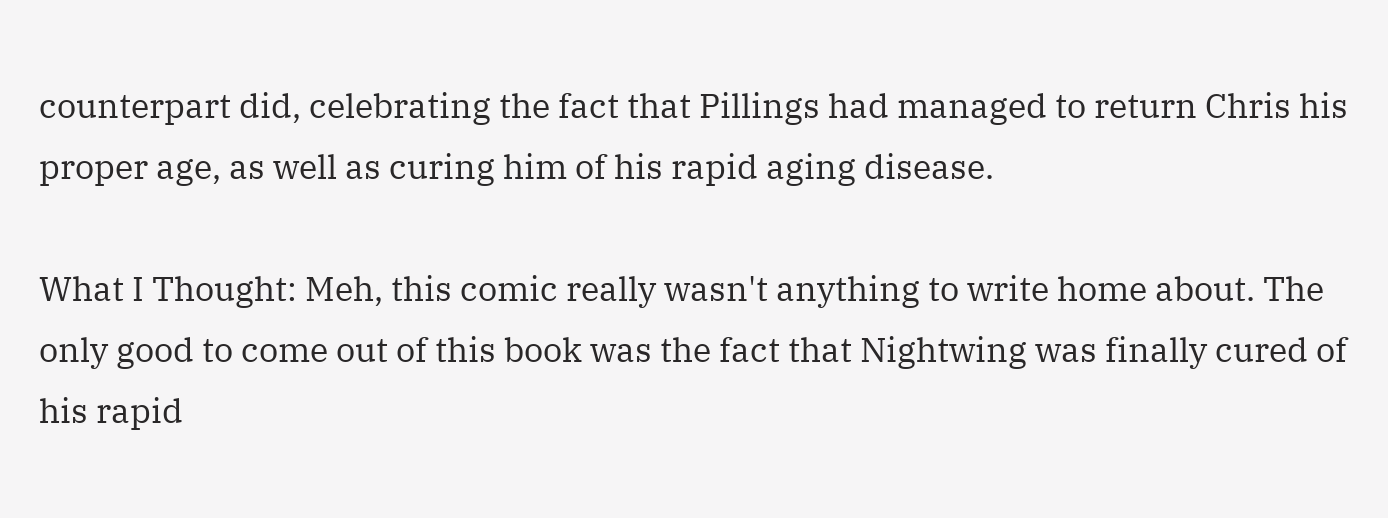counterpart did, celebrating the fact that Pillings had managed to return Chris his proper age, as well as curing him of his rapid aging disease.

What I Thought: Meh, this comic really wasn't anything to write home about. The only good to come out of this book was the fact that Nightwing was finally cured of his rapid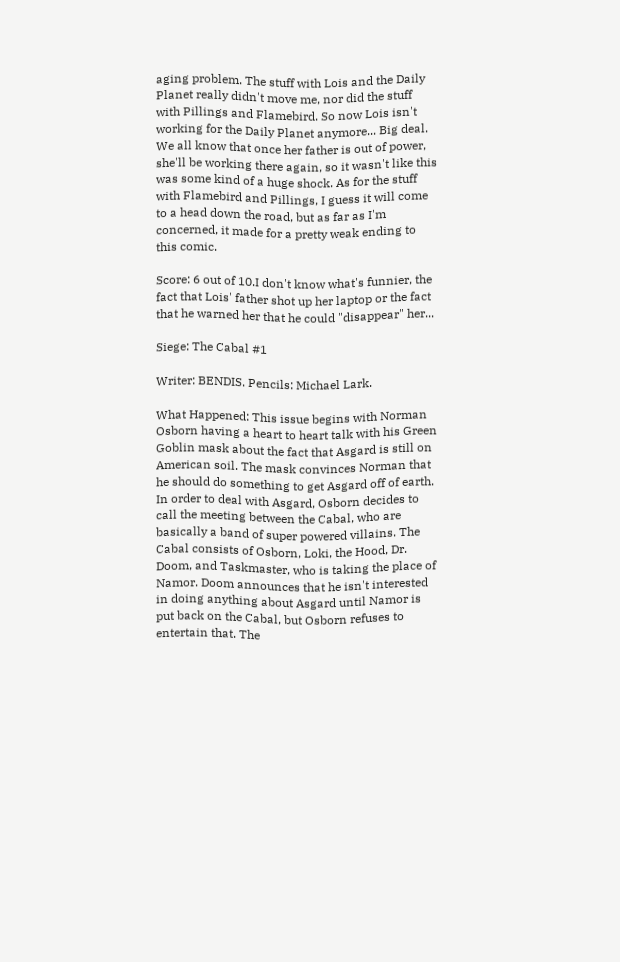aging problem. The stuff with Lois and the Daily Planet really didn't move me, nor did the stuff with Pillings and Flamebird. So now Lois isn't working for the Daily Planet anymore... Big deal. We all know that once her father is out of power, she'll be working there again, so it wasn't like this was some kind of a huge shock. As for the stuff with Flamebird and Pillings, I guess it will come to a head down the road, but as far as I'm concerned, it made for a pretty weak ending to this comic.

Score: 6 out of 10.I don't know what's funnier, the fact that Lois' father shot up her laptop or the fact that he warned her that he could "disappear" her...

Siege: The Cabal #1

Writer: BENDIS. Pencils: Michael Lark.

What Happened: This issue begins with Norman Osborn having a heart to heart talk with his Green Goblin mask about the fact that Asgard is still on American soil. The mask convinces Norman that he should do something to get Asgard off of earth. In order to deal with Asgard, Osborn decides to call the meeting between the Cabal, who are basically a band of super powered villains. The Cabal consists of Osborn, Loki, the Hood, Dr. Doom, and Taskmaster, who is taking the place of Namor. Doom announces that he isn't interested in doing anything about Asgard until Namor is put back on the Cabal, but Osborn refuses to entertain that. The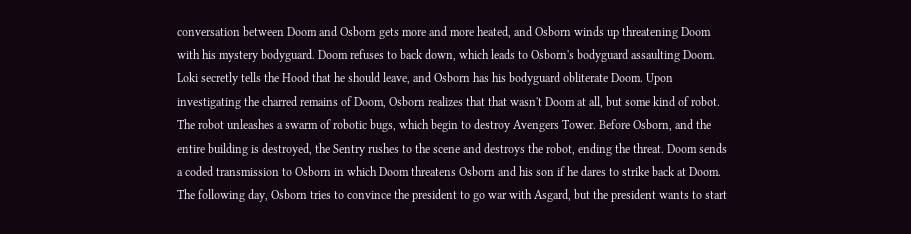conversation between Doom and Osborn gets more and more heated, and Osborn winds up threatening Doom with his mystery bodyguard. Doom refuses to back down, which leads to Osborn's bodyguard assaulting Doom. Loki secretly tells the Hood that he should leave, and Osborn has his bodyguard obliterate Doom. Upon investigating the charred remains of Doom, Osborn realizes that that wasn't Doom at all, but some kind of robot. The robot unleashes a swarm of robotic bugs, which begin to destroy Avengers Tower. Before Osborn, and the entire building is destroyed, the Sentry rushes to the scene and destroys the robot, ending the threat. Doom sends a coded transmission to Osborn in which Doom threatens Osborn and his son if he dares to strike back at Doom. The following day, Osborn tries to convince the president to go war with Asgard, but the president wants to start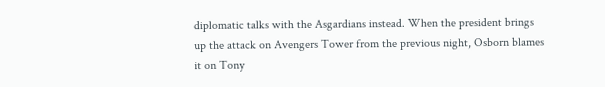diplomatic talks with the Asgardians instead. When the president brings up the attack on Avengers Tower from the previous night, Osborn blames it on Tony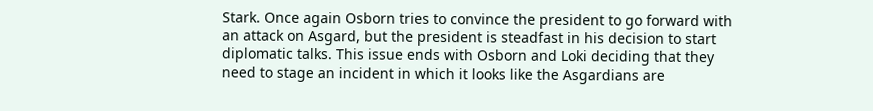Stark. Once again Osborn tries to convince the president to go forward with an attack on Asgard, but the president is steadfast in his decision to start diplomatic talks. This issue ends with Osborn and Loki deciding that they need to stage an incident in which it looks like the Asgardians are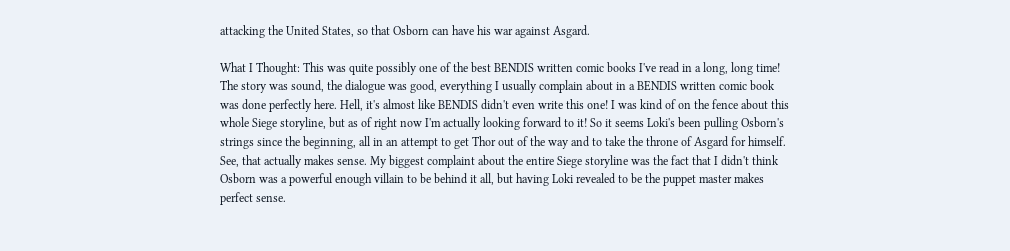attacking the United States, so that Osborn can have his war against Asgard.

What I Thought: This was quite possibly one of the best BENDIS written comic books I've read in a long, long time! The story was sound, the dialogue was good, everything I usually complain about in a BENDIS written comic book was done perfectly here. Hell, it's almost like BENDIS didn't even write this one! I was kind of on the fence about this whole Siege storyline, but as of right now I'm actually looking forward to it! So it seems Loki's been pulling Osborn's strings since the beginning, all in an attempt to get Thor out of the way and to take the throne of Asgard for himself. See, that actually makes sense. My biggest complaint about the entire Siege storyline was the fact that I didn't think Osborn was a powerful enough villain to be behind it all, but having Loki revealed to be the puppet master makes perfect sense.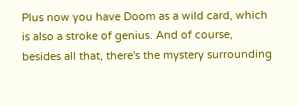Plus now you have Doom as a wild card, which is also a stroke of genius. And of course, besides all that, there's the mystery surrounding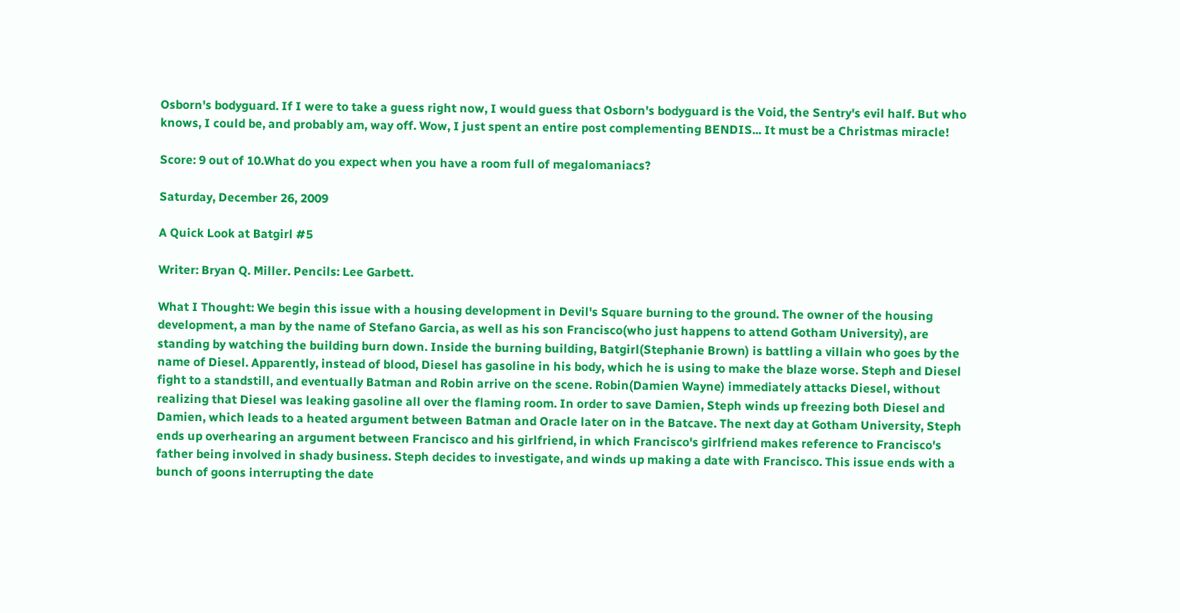Osborn's bodyguard. If I were to take a guess right now, I would guess that Osborn's bodyguard is the Void, the Sentry's evil half. But who knows, I could be, and probably am, way off. Wow, I just spent an entire post complementing BENDIS... It must be a Christmas miracle!

Score: 9 out of 10.What do you expect when you have a room full of megalomaniacs?

Saturday, December 26, 2009

A Quick Look at Batgirl #5

Writer: Bryan Q. Miller. Pencils: Lee Garbett.

What I Thought: We begin this issue with a housing development in Devil's Square burning to the ground. The owner of the housing development, a man by the name of Stefano Garcia, as well as his son Francisco(who just happens to attend Gotham University), are standing by watching the building burn down. Inside the burning building, Batgirl(Stephanie Brown) is battling a villain who goes by the name of Diesel. Apparently, instead of blood, Diesel has gasoline in his body, which he is using to make the blaze worse. Steph and Diesel fight to a standstill, and eventually Batman and Robin arrive on the scene. Robin(Damien Wayne) immediately attacks Diesel, without realizing that Diesel was leaking gasoline all over the flaming room. In order to save Damien, Steph winds up freezing both Diesel and Damien, which leads to a heated argument between Batman and Oracle later on in the Batcave. The next day at Gotham University, Steph ends up overhearing an argument between Francisco and his girlfriend, in which Francisco's girlfriend makes reference to Francisco's father being involved in shady business. Steph decides to investigate, and winds up making a date with Francisco. This issue ends with a bunch of goons interrupting the date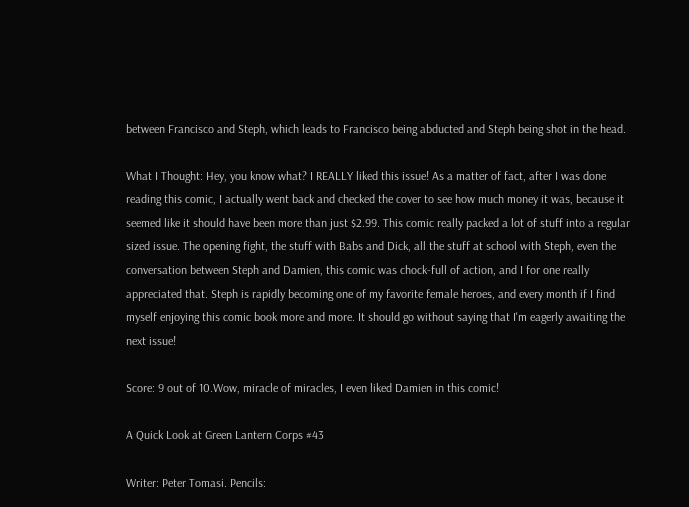between Francisco and Steph, which leads to Francisco being abducted and Steph being shot in the head.

What I Thought: Hey, you know what? I REALLY liked this issue! As a matter of fact, after I was done reading this comic, I actually went back and checked the cover to see how much money it was, because it seemed like it should have been more than just $2.99. This comic really packed a lot of stuff into a regular sized issue. The opening fight, the stuff with Babs and Dick, all the stuff at school with Steph, even the conversation between Steph and Damien, this comic was chock-full of action, and I for one really appreciated that. Steph is rapidly becoming one of my favorite female heroes, and every month if I find myself enjoying this comic book more and more. It should go without saying that I'm eagerly awaiting the next issue!

Score: 9 out of 10.Wow, miracle of miracles, I even liked Damien in this comic!

A Quick Look at Green Lantern Corps #43

Writer: Peter Tomasi. Pencils: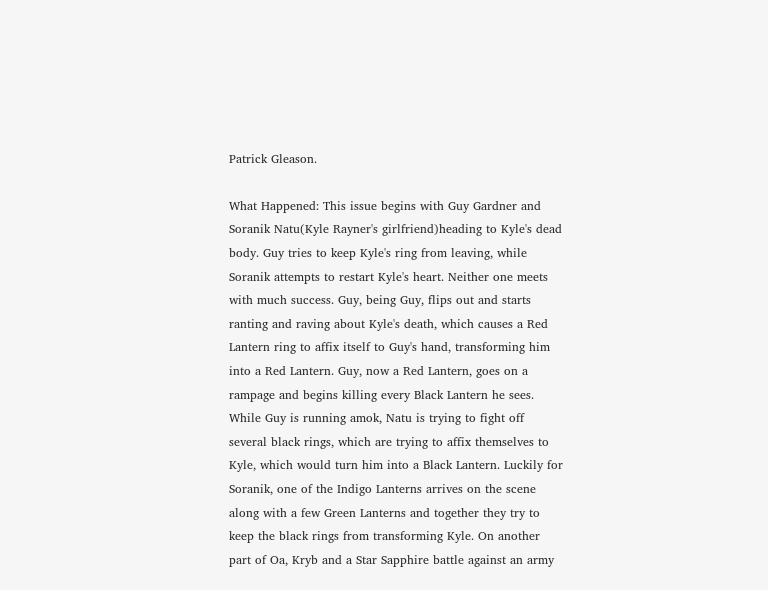Patrick Gleason.

What Happened: This issue begins with Guy Gardner and Soranik Natu(Kyle Rayner's girlfriend)heading to Kyle's dead body. Guy tries to keep Kyle's ring from leaving, while Soranik attempts to restart Kyle's heart. Neither one meets with much success. Guy, being Guy, flips out and starts ranting and raving about Kyle's death, which causes a Red Lantern ring to affix itself to Guy's hand, transforming him into a Red Lantern. Guy, now a Red Lantern, goes on a rampage and begins killing every Black Lantern he sees. While Guy is running amok, Natu is trying to fight off several black rings, which are trying to affix themselves to Kyle, which would turn him into a Black Lantern. Luckily for Soranik, one of the Indigo Lanterns arrives on the scene along with a few Green Lanterns and together they try to keep the black rings from transforming Kyle. On another part of Oa, Kryb and a Star Sapphire battle against an army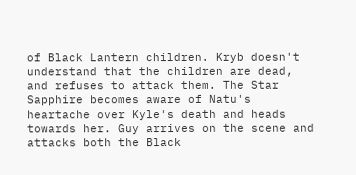of Black Lantern children. Kryb doesn't understand that the children are dead, and refuses to attack them. The Star Sapphire becomes aware of Natu's heartache over Kyle's death and heads towards her. Guy arrives on the scene and attacks both the Black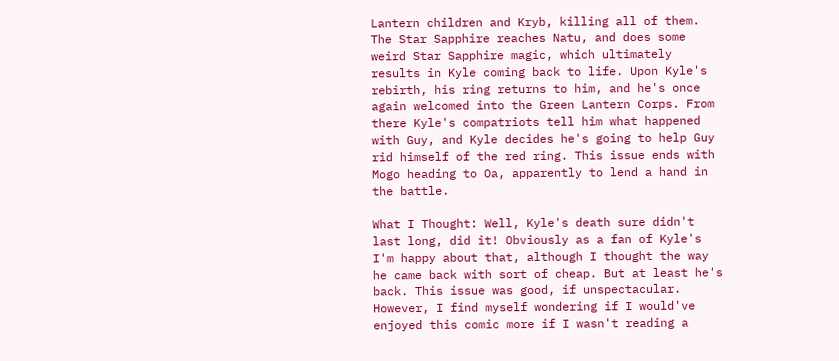Lantern children and Kryb, killing all of them. The Star Sapphire reaches Natu, and does some weird Star Sapphire magic, which ultimately results in Kyle coming back to life. Upon Kyle's rebirth, his ring returns to him, and he's once again welcomed into the Green Lantern Corps. From there Kyle's compatriots tell him what happened with Guy, and Kyle decides he's going to help Guy rid himself of the red ring. This issue ends with Mogo heading to Oa, apparently to lend a hand in the battle.

What I Thought: Well, Kyle's death sure didn't last long, did it! Obviously as a fan of Kyle's I'm happy about that, although I thought the way he came back with sort of cheap. But at least he's back. This issue was good, if unspectacular. However, I find myself wondering if I would've enjoyed this comic more if I wasn't reading a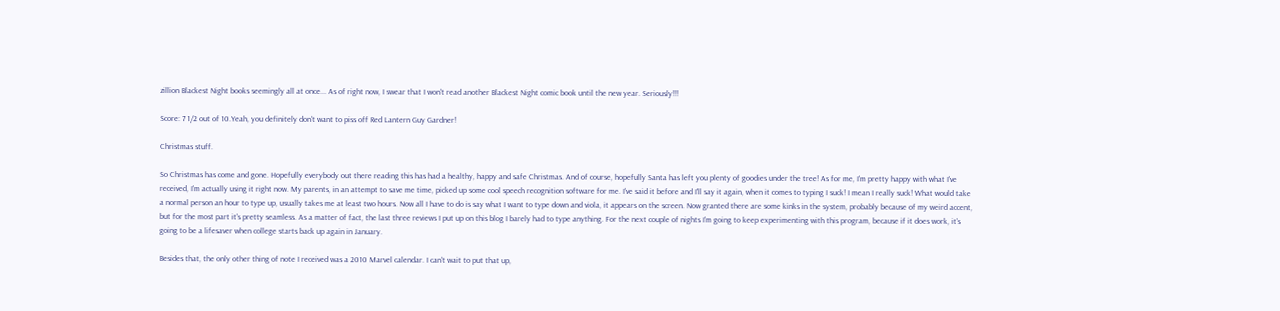zillion Blackest Night books seemingly all at once... As of right now, I swear that I won't read another Blackest Night comic book until the new year. Seriously!!!

Score: 7 1/2 out of 10.Yeah, you definitely don't want to piss off Red Lantern Guy Gardner!

Christmas stuff.

So Christmas has come and gone. Hopefully everybody out there reading this has had a healthy, happy and safe Christmas. And of course, hopefully Santa has left you plenty of goodies under the tree! As for me, I'm pretty happy with what I've received, I'm actually using it right now. My parents, in an attempt to save me time, picked up some cool speech recognition software for me. I've said it before and I'll say it again, when it comes to typing I suck! I mean I really suck! What would take a normal person an hour to type up, usually takes me at least two hours. Now all I have to do is say what I want to type down and viola, it appears on the screen. Now granted there are some kinks in the system, probably because of my weird accent, but for the most part it's pretty seamless. As a matter of fact, the last three reviews I put up on this blog I barely had to type anything. For the next couple of nights I'm going to keep experimenting with this program, because if it does work, it's going to be a lifesaver when college starts back up again in January.

Besides that, the only other thing of note I received was a 2010 Marvel calendar. I can't wait to put that up,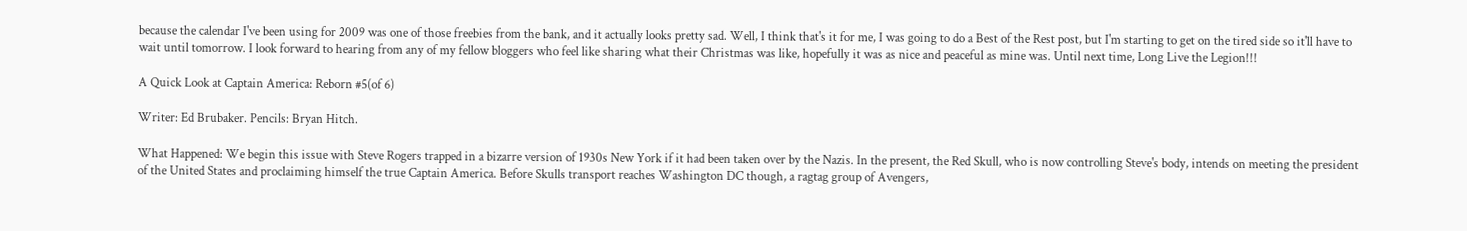because the calendar I've been using for 2009 was one of those freebies from the bank, and it actually looks pretty sad. Well, I think that's it for me, I was going to do a Best of the Rest post, but I'm starting to get on the tired side so it'll have to wait until tomorrow. I look forward to hearing from any of my fellow bloggers who feel like sharing what their Christmas was like, hopefully it was as nice and peaceful as mine was. Until next time, Long Live the Legion!!!

A Quick Look at Captain America: Reborn #5(of 6)

Writer: Ed Brubaker. Pencils: Bryan Hitch.

What Happened: We begin this issue with Steve Rogers trapped in a bizarre version of 1930s New York if it had been taken over by the Nazis. In the present, the Red Skull, who is now controlling Steve's body, intends on meeting the president of the United States and proclaiming himself the true Captain America. Before Skulls transport reaches Washington DC though, a ragtag group of Avengers,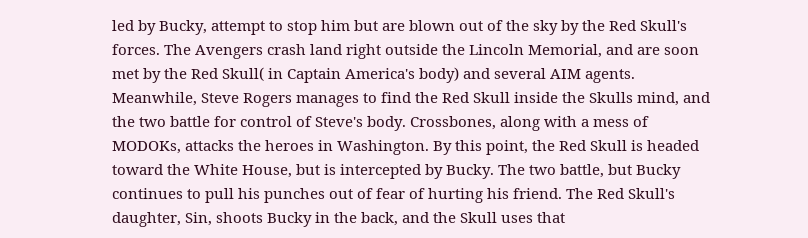led by Bucky, attempt to stop him but are blown out of the sky by the Red Skull's forces. The Avengers crash land right outside the Lincoln Memorial, and are soon met by the Red Skull( in Captain America's body) and several AIM agents. Meanwhile, Steve Rogers manages to find the Red Skull inside the Skulls mind, and the two battle for control of Steve's body. Crossbones, along with a mess of MODOKs, attacks the heroes in Washington. By this point, the Red Skull is headed toward the White House, but is intercepted by Bucky. The two battle, but Bucky continues to pull his punches out of fear of hurting his friend. The Red Skull's daughter, Sin, shoots Bucky in the back, and the Skull uses that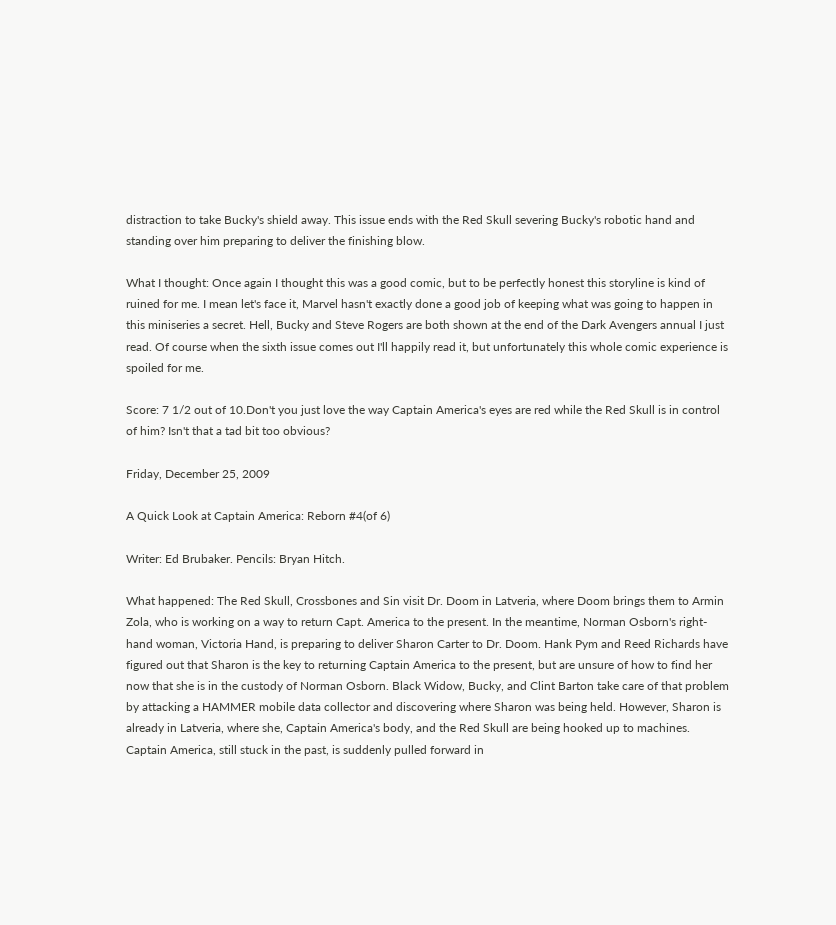distraction to take Bucky's shield away. This issue ends with the Red Skull severing Bucky's robotic hand and standing over him preparing to deliver the finishing blow.

What I thought: Once again I thought this was a good comic, but to be perfectly honest this storyline is kind of ruined for me. I mean let's face it, Marvel hasn't exactly done a good job of keeping what was going to happen in this miniseries a secret. Hell, Bucky and Steve Rogers are both shown at the end of the Dark Avengers annual I just read. Of course when the sixth issue comes out I'll happily read it, but unfortunately this whole comic experience is spoiled for me.

Score: 7 1/2 out of 10.Don't you just love the way Captain America's eyes are red while the Red Skull is in control of him? Isn't that a tad bit too obvious?

Friday, December 25, 2009

A Quick Look at Captain America: Reborn #4(of 6)

Writer: Ed Brubaker. Pencils: Bryan Hitch.

What happened: The Red Skull, Crossbones and Sin visit Dr. Doom in Latveria, where Doom brings them to Armin Zola, who is working on a way to return Capt. America to the present. In the meantime, Norman Osborn's right-hand woman, Victoria Hand, is preparing to deliver Sharon Carter to Dr. Doom. Hank Pym and Reed Richards have figured out that Sharon is the key to returning Captain America to the present, but are unsure of how to find her now that she is in the custody of Norman Osborn. Black Widow, Bucky, and Clint Barton take care of that problem by attacking a HAMMER mobile data collector and discovering where Sharon was being held. However, Sharon is already in Latveria, where she, Captain America's body, and the Red Skull are being hooked up to machines. Captain America, still stuck in the past, is suddenly pulled forward in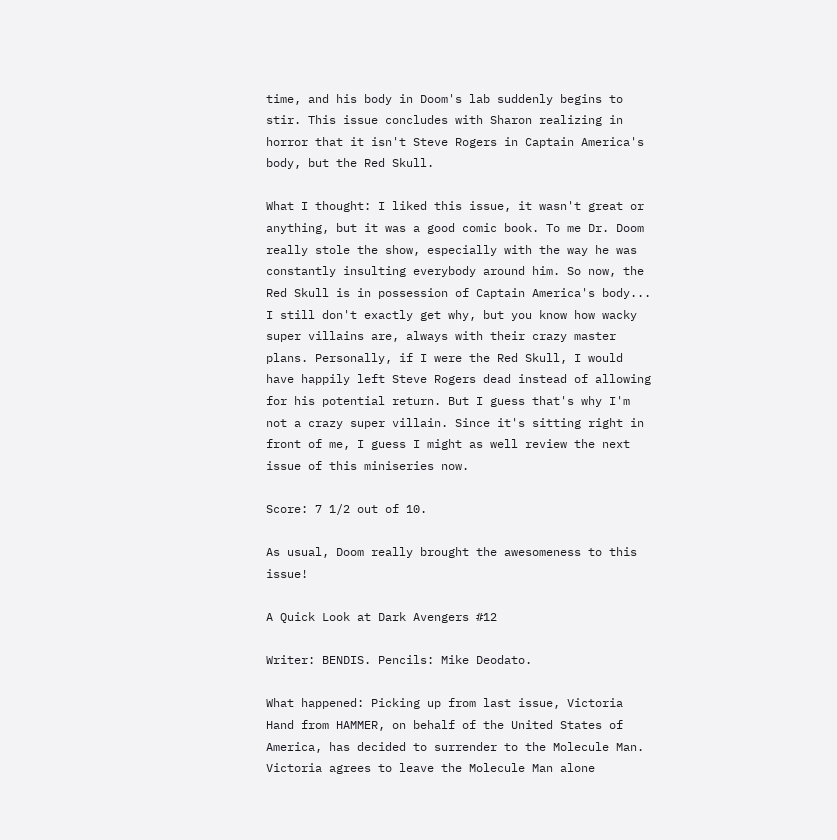time, and his body in Doom's lab suddenly begins to stir. This issue concludes with Sharon realizing in horror that it isn't Steve Rogers in Captain America's body, but the Red Skull.

What I thought: I liked this issue, it wasn't great or anything, but it was a good comic book. To me Dr. Doom really stole the show, especially with the way he was constantly insulting everybody around him. So now, the Red Skull is in possession of Captain America's body... I still don't exactly get why, but you know how wacky super villains are, always with their crazy master plans. Personally, if I were the Red Skull, I would have happily left Steve Rogers dead instead of allowing for his potential return. But I guess that's why I'm not a crazy super villain. Since it's sitting right in front of me, I guess I might as well review the next issue of this miniseries now.

Score: 7 1/2 out of 10.

As usual, Doom really brought the awesomeness to this issue!

A Quick Look at Dark Avengers #12

Writer: BENDIS. Pencils: Mike Deodato.

What happened: Picking up from last issue, Victoria Hand from HAMMER, on behalf of the United States of America, has decided to surrender to the Molecule Man. Victoria agrees to leave the Molecule Man alone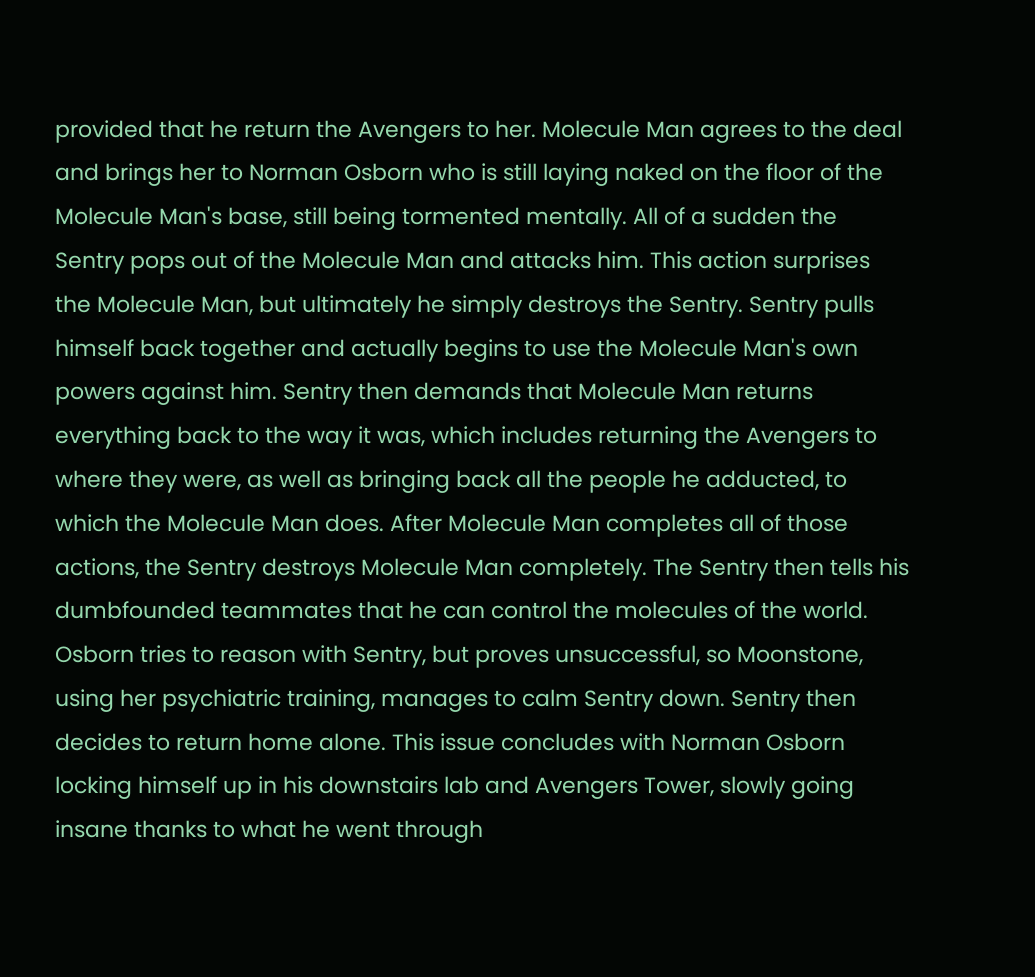provided that he return the Avengers to her. Molecule Man agrees to the deal and brings her to Norman Osborn who is still laying naked on the floor of the Molecule Man's base, still being tormented mentally. All of a sudden the Sentry pops out of the Molecule Man and attacks him. This action surprises the Molecule Man, but ultimately he simply destroys the Sentry. Sentry pulls himself back together and actually begins to use the Molecule Man's own powers against him. Sentry then demands that Molecule Man returns everything back to the way it was, which includes returning the Avengers to where they were, as well as bringing back all the people he adducted, to which the Molecule Man does. After Molecule Man completes all of those actions, the Sentry destroys Molecule Man completely. The Sentry then tells his dumbfounded teammates that he can control the molecules of the world. Osborn tries to reason with Sentry, but proves unsuccessful, so Moonstone, using her psychiatric training, manages to calm Sentry down. Sentry then decides to return home alone. This issue concludes with Norman Osborn locking himself up in his downstairs lab and Avengers Tower, slowly going insane thanks to what he went through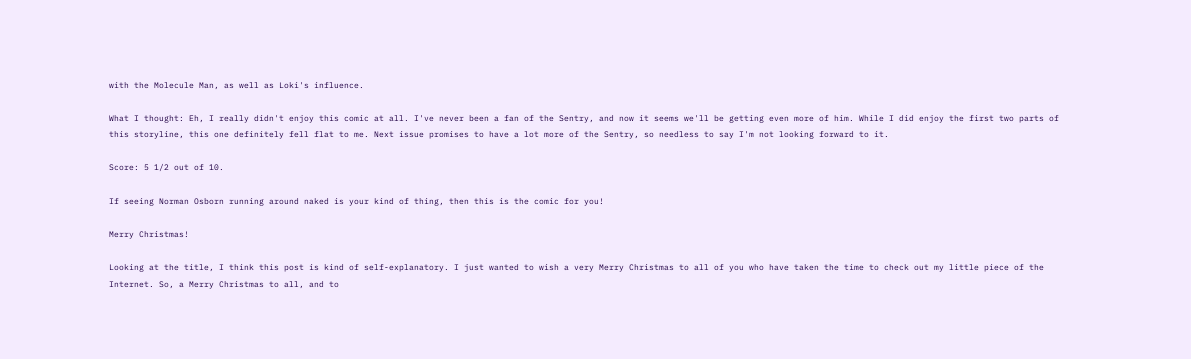with the Molecule Man, as well as Loki's influence.

What I thought: Eh, I really didn't enjoy this comic at all. I've never been a fan of the Sentry, and now it seems we'll be getting even more of him. While I did enjoy the first two parts of this storyline, this one definitely fell flat to me. Next issue promises to have a lot more of the Sentry, so needless to say I'm not looking forward to it.

Score: 5 1/2 out of 10.

If seeing Norman Osborn running around naked is your kind of thing, then this is the comic for you!

Merry Christmas!

Looking at the title, I think this post is kind of self-explanatory. I just wanted to wish a very Merry Christmas to all of you who have taken the time to check out my little piece of the Internet. So, a Merry Christmas to all, and to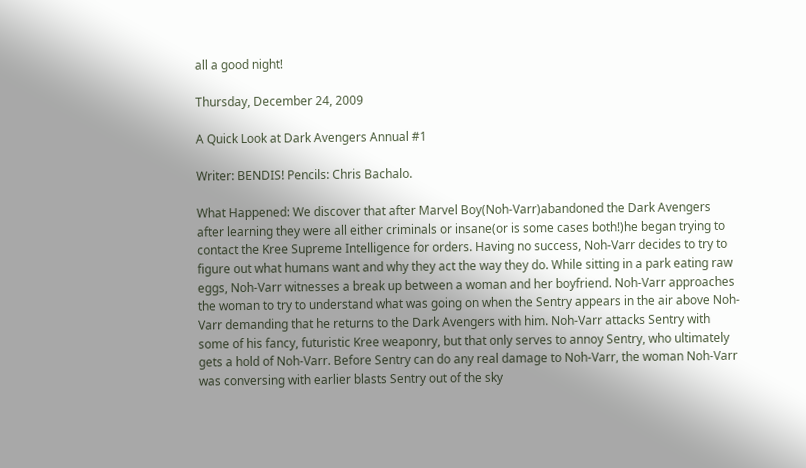all a good night!

Thursday, December 24, 2009

A Quick Look at Dark Avengers Annual #1

Writer: BENDIS! Pencils: Chris Bachalo.

What Happened: We discover that after Marvel Boy(Noh-Varr)abandoned the Dark Avengers after learning they were all either criminals or insane(or is some cases both!)he began trying to contact the Kree Supreme Intelligence for orders. Having no success, Noh-Varr decides to try to figure out what humans want and why they act the way they do. While sitting in a park eating raw eggs, Noh-Varr witnesses a break up between a woman and her boyfriend. Noh-Varr approaches the woman to try to understand what was going on when the Sentry appears in the air above Noh-Varr demanding that he returns to the Dark Avengers with him. Noh-Varr attacks Sentry with some of his fancy, futuristic Kree weaponry, but that only serves to annoy Sentry, who ultimately gets a hold of Noh-Varr. Before Sentry can do any real damage to Noh-Varr, the woman Noh-Varr was conversing with earlier blasts Sentry out of the sky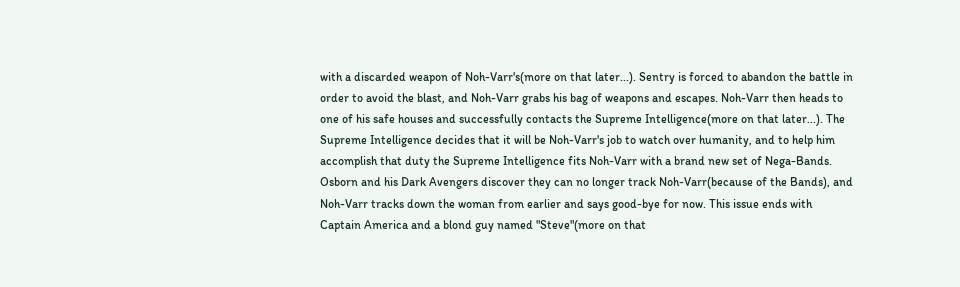with a discarded weapon of Noh-Varr's(more on that later...). Sentry is forced to abandon the battle in order to avoid the blast, and Noh-Varr grabs his bag of weapons and escapes. Noh-Varr then heads to one of his safe houses and successfully contacts the Supreme Intelligence(more on that later...). The Supreme Intelligence decides that it will be Noh-Varr's job to watch over humanity, and to help him accomplish that duty the Supreme Intelligence fits Noh-Varr with a brand new set of Nega-Bands. Osborn and his Dark Avengers discover they can no longer track Noh-Varr(because of the Bands), and Noh-Varr tracks down the woman from earlier and says good-bye for now. This issue ends with Captain America and a blond guy named "Steve"(more on that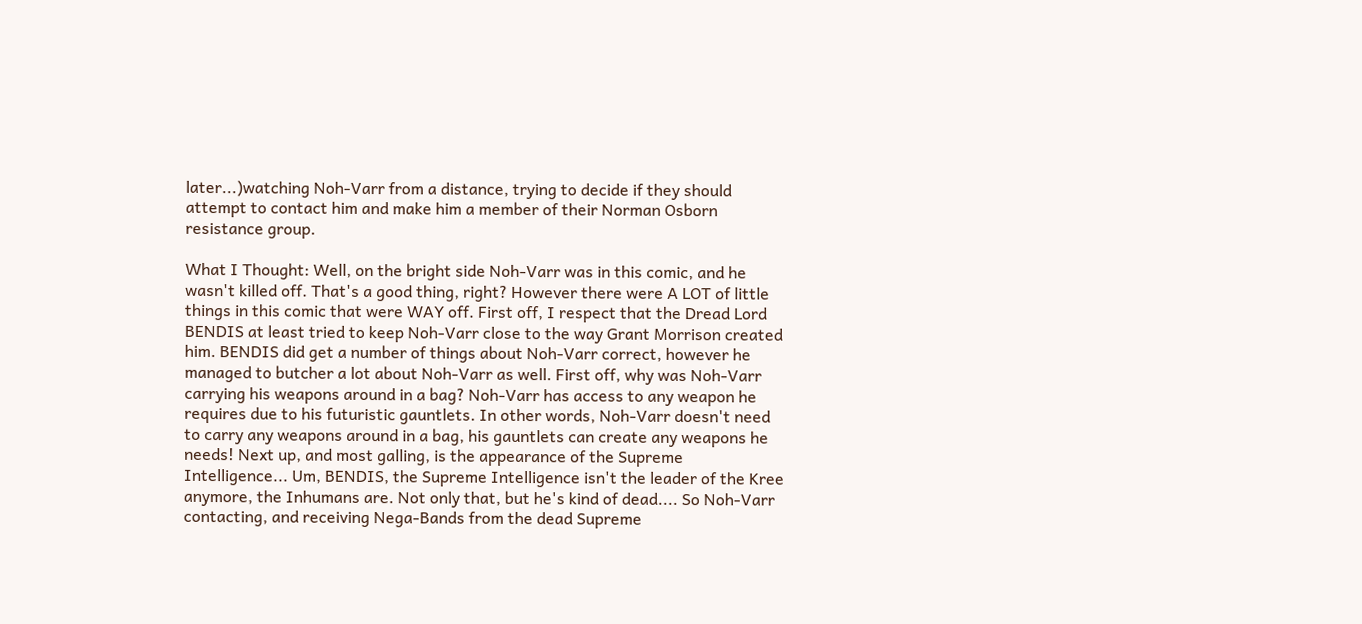later...)watching Noh-Varr from a distance, trying to decide if they should attempt to contact him and make him a member of their Norman Osborn resistance group.

What I Thought: Well, on the bright side Noh-Varr was in this comic, and he wasn't killed off. That's a good thing, right? However there were A LOT of little things in this comic that were WAY off. First off, I respect that the Dread Lord BENDIS at least tried to keep Noh-Varr close to the way Grant Morrison created him. BENDIS did get a number of things about Noh-Varr correct, however he managed to butcher a lot about Noh-Varr as well. First off, why was Noh-Varr carrying his weapons around in a bag? Noh-Varr has access to any weapon he requires due to his futuristic gauntlets. In other words, Noh-Varr doesn't need to carry any weapons around in a bag, his gauntlets can create any weapons he needs! Next up, and most galling, is the appearance of the Supreme Intelligence... Um, BENDIS, the Supreme Intelligence isn't the leader of the Kree anymore, the Inhumans are. Not only that, but he's kind of dead.... So Noh-Varr contacting, and receiving Nega-Bands from the dead Supreme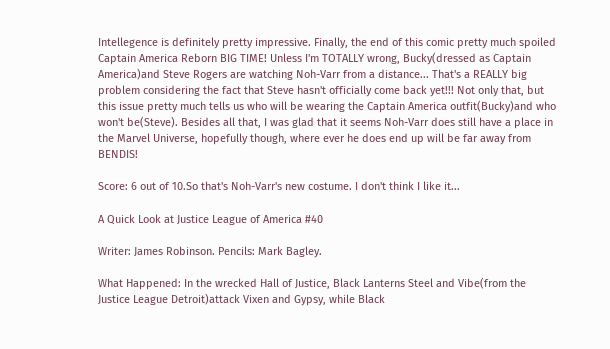Intellegence is definitely pretty impressive. Finally, the end of this comic pretty much spoiled Captain America Reborn BIG TIME! Unless I'm TOTALLY wrong, Bucky(dressed as Captain America)and Steve Rogers are watching Noh-Varr from a distance... That's a REALLY big problem considering the fact that Steve hasn't officially come back yet!!! Not only that, but this issue pretty much tells us who will be wearing the Captain America outfit(Bucky)and who won't be(Steve). Besides all that, I was glad that it seems Noh-Varr does still have a place in the Marvel Universe, hopefully though, where ever he does end up will be far away from BENDIS!

Score: 6 out of 10.So that's Noh-Varr's new costume. I don't think I like it...

A Quick Look at Justice League of America #40

Writer: James Robinson. Pencils: Mark Bagley.

What Happened: In the wrecked Hall of Justice, Black Lanterns Steel and Vibe(from the Justice League Detroit)attack Vixen and Gypsy, while Black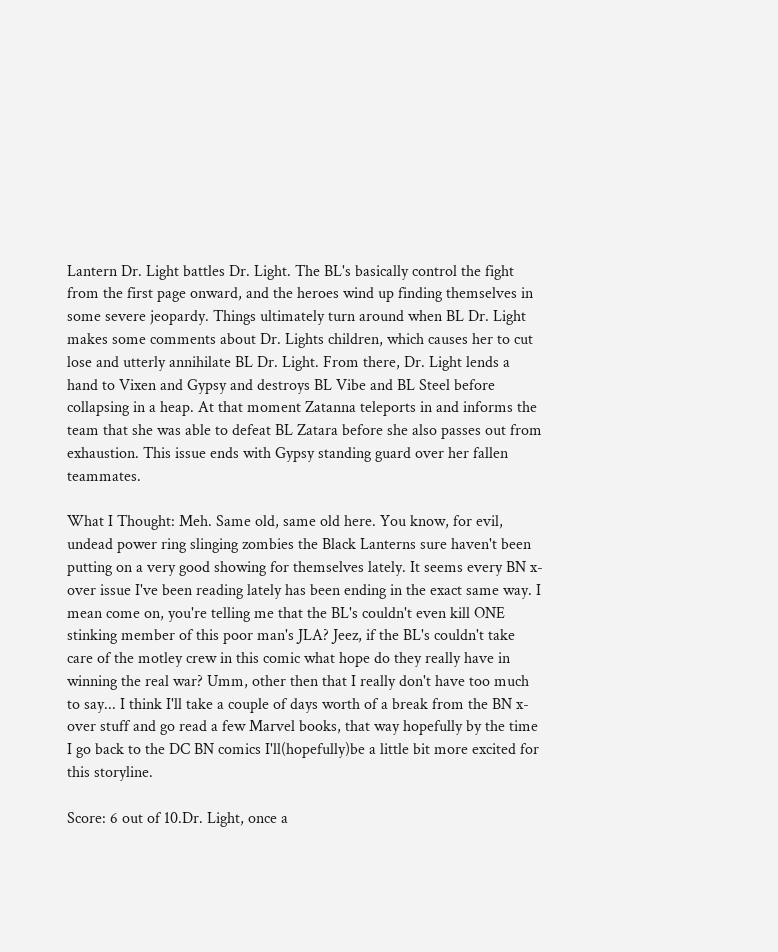Lantern Dr. Light battles Dr. Light. The BL's basically control the fight from the first page onward, and the heroes wind up finding themselves in some severe jeopardy. Things ultimately turn around when BL Dr. Light makes some comments about Dr. Lights children, which causes her to cut lose and utterly annihilate BL Dr. Light. From there, Dr. Light lends a hand to Vixen and Gypsy and destroys BL Vibe and BL Steel before collapsing in a heap. At that moment Zatanna teleports in and informs the team that she was able to defeat BL Zatara before she also passes out from exhaustion. This issue ends with Gypsy standing guard over her fallen teammates.

What I Thought: Meh. Same old, same old here. You know, for evil, undead power ring slinging zombies the Black Lanterns sure haven't been putting on a very good showing for themselves lately. It seems every BN x-over issue I've been reading lately has been ending in the exact same way. I mean come on, you're telling me that the BL's couldn't even kill ONE stinking member of this poor man's JLA? Jeez, if the BL's couldn't take care of the motley crew in this comic what hope do they really have in winning the real war? Umm, other then that I really don't have too much to say... I think I'll take a couple of days worth of a break from the BN x-over stuff and go read a few Marvel books, that way hopefully by the time I go back to the DC BN comics I'll(hopefully)be a little bit more excited for this storyline.

Score: 6 out of 10.Dr. Light, once a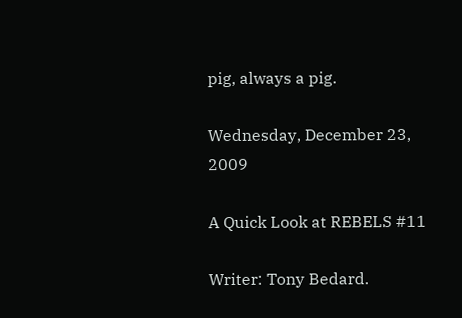pig, always a pig.

Wednesday, December 23, 2009

A Quick Look at REBELS #11

Writer: Tony Bedard.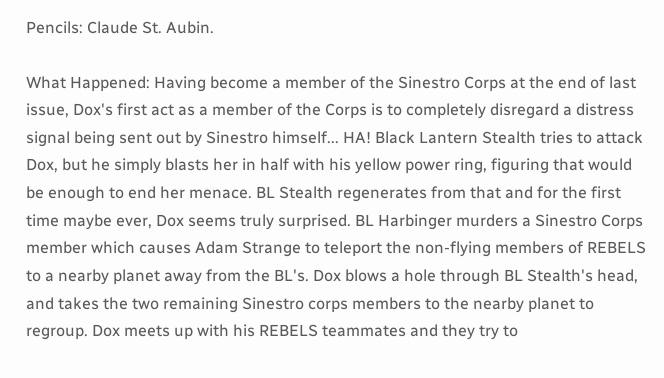Pencils: Claude St. Aubin.

What Happened: Having become a member of the Sinestro Corps at the end of last issue, Dox's first act as a member of the Corps is to completely disregard a distress signal being sent out by Sinestro himself... HA! Black Lantern Stealth tries to attack Dox, but he simply blasts her in half with his yellow power ring, figuring that would be enough to end her menace. BL Stealth regenerates from that and for the first time maybe ever, Dox seems truly surprised. BL Harbinger murders a Sinestro Corps member which causes Adam Strange to teleport the non-flying members of REBELS to a nearby planet away from the BL's. Dox blows a hole through BL Stealth's head, and takes the two remaining Sinestro corps members to the nearby planet to regroup. Dox meets up with his REBELS teammates and they try to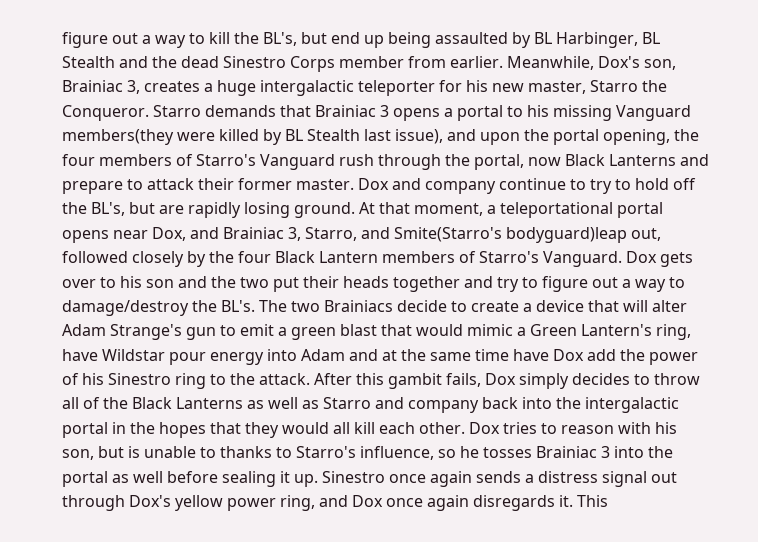figure out a way to kill the BL's, but end up being assaulted by BL Harbinger, BL Stealth and the dead Sinestro Corps member from earlier. Meanwhile, Dox's son, Brainiac 3, creates a huge intergalactic teleporter for his new master, Starro the Conqueror. Starro demands that Brainiac 3 opens a portal to his missing Vanguard members(they were killed by BL Stealth last issue), and upon the portal opening, the four members of Starro's Vanguard rush through the portal, now Black Lanterns and prepare to attack their former master. Dox and company continue to try to hold off the BL's, but are rapidly losing ground. At that moment, a teleportational portal opens near Dox, and Brainiac 3, Starro, and Smite(Starro's bodyguard)leap out, followed closely by the four Black Lantern members of Starro's Vanguard. Dox gets over to his son and the two put their heads together and try to figure out a way to damage/destroy the BL's. The two Brainiacs decide to create a device that will alter Adam Strange's gun to emit a green blast that would mimic a Green Lantern's ring, have Wildstar pour energy into Adam and at the same time have Dox add the power of his Sinestro ring to the attack. After this gambit fails, Dox simply decides to throw all of the Black Lanterns as well as Starro and company back into the intergalactic portal in the hopes that they would all kill each other. Dox tries to reason with his son, but is unable to thanks to Starro's influence, so he tosses Brainiac 3 into the portal as well before sealing it up. Sinestro once again sends a distress signal out through Dox's yellow power ring, and Dox once again disregards it. This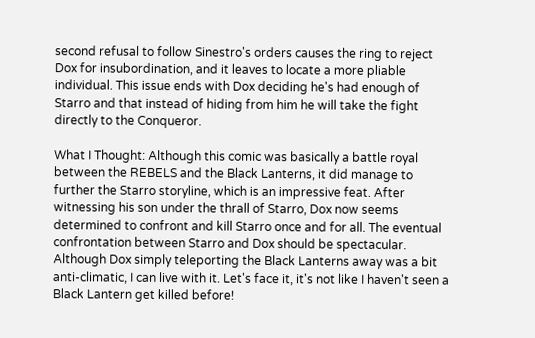second refusal to follow Sinestro's orders causes the ring to reject Dox for insubordination, and it leaves to locate a more pliable individual. This issue ends with Dox deciding he's had enough of Starro and that instead of hiding from him he will take the fight directly to the Conqueror.

What I Thought: Although this comic was basically a battle royal between the REBELS and the Black Lanterns, it did manage to further the Starro storyline, which is an impressive feat. After witnessing his son under the thrall of Starro, Dox now seems determined to confront and kill Starro once and for all. The eventual confrontation between Starro and Dox should be spectacular. Although Dox simply teleporting the Black Lanterns away was a bit anti-climatic, I can live with it. Let's face it, it's not like I haven't seen a Black Lantern get killed before!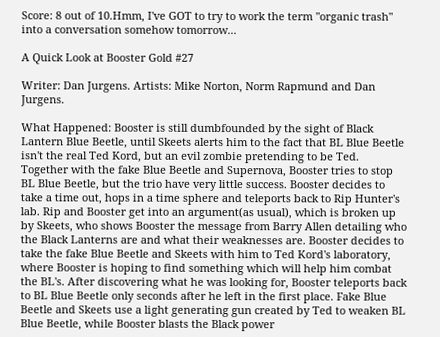Score: 8 out of 10.Hmm, I've GOT to try to work the term "organic trash" into a conversation somehow tomorrow...

A Quick Look at Booster Gold #27

Writer: Dan Jurgens. Artists: Mike Norton, Norm Rapmund and Dan Jurgens.

What Happened: Booster is still dumbfounded by the sight of Black Lantern Blue Beetle, until Skeets alerts him to the fact that BL Blue Beetle isn't the real Ted Kord, but an evil zombie pretending to be Ted. Together with the fake Blue Beetle and Supernova, Booster tries to stop BL Blue Beetle, but the trio have very little success. Booster decides to take a time out, hops in a time sphere and teleports back to Rip Hunter's lab. Rip and Booster get into an argument(as usual), which is broken up by Skeets, who shows Booster the message from Barry Allen detailing who the Black Lanterns are and what their weaknesses are. Booster decides to take the fake Blue Beetle and Skeets with him to Ted Kord's laboratory, where Booster is hoping to find something which will help him combat the BL's. After discovering what he was looking for, Booster teleports back to BL Blue Beetle only seconds after he left in the first place. Fake Blue Beetle and Skeets use a light generating gun created by Ted to weaken BL Blue Beetle, while Booster blasts the Black power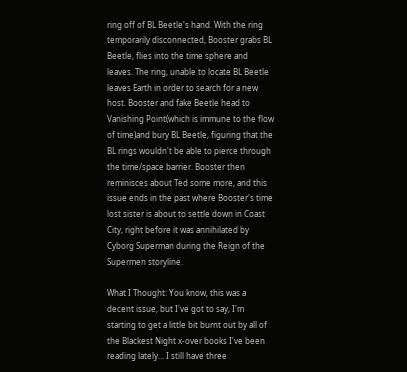ring off of BL Beetle's hand. With the ring temporarily disconnected, Booster grabs BL Beetle, flies into the time sphere and leaves. The ring, unable to locate BL Beetle leaves Earth in order to search for a new host. Booster and fake Beetle head to Vanishing Point(which is immune to the flow of time)and bury BL Beetle, figuring that the BL rings wouldn't be able to pierce through the time/space barrier. Booster then reminisces about Ted some more, and this issue ends in the past where Booster's time lost sister is about to settle down in Coast City, right before it was annihilated by Cyborg Superman during the Reign of the Supermen storyline.

What I Thought: You know, this was a decent issue, but I've got to say, I'm starting to get a little bit burnt out by all of the Blackest Night x-over books I've been reading lately... I still have three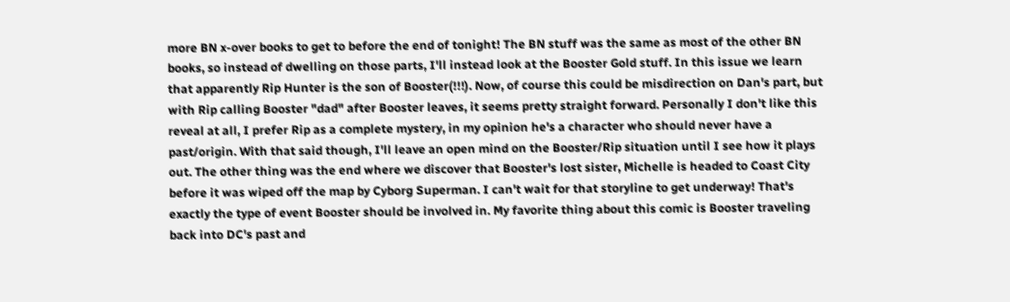more BN x-over books to get to before the end of tonight! The BN stuff was the same as most of the other BN books, so instead of dwelling on those parts, I'll instead look at the Booster Gold stuff. In this issue we learn that apparently Rip Hunter is the son of Booster(!!!). Now, of course this could be misdirection on Dan's part, but with Rip calling Booster "dad" after Booster leaves, it seems pretty straight forward. Personally I don't like this reveal at all, I prefer Rip as a complete mystery, in my opinion he's a character who should never have a past/origin. With that said though, I'll leave an open mind on the Booster/Rip situation until I see how it plays out. The other thing was the end where we discover that Booster's lost sister, Michelle is headed to Coast City before it was wiped off the map by Cyborg Superman. I can't wait for that storyline to get underway! That's exactly the type of event Booster should be involved in. My favorite thing about this comic is Booster traveling back into DC's past and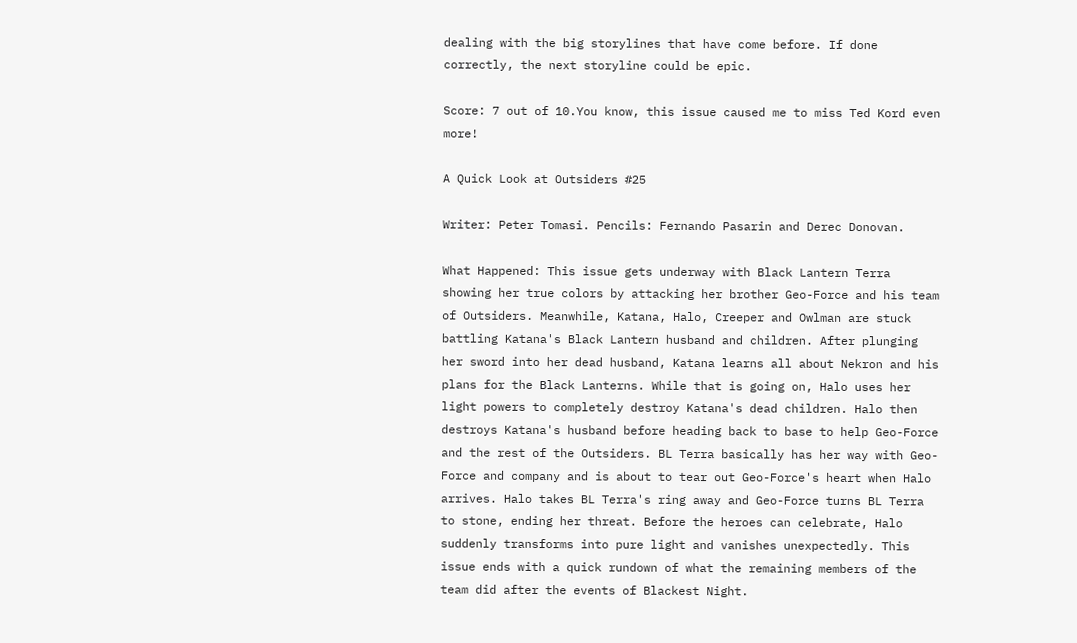dealing with the big storylines that have come before. If done correctly, the next storyline could be epic.

Score: 7 out of 10.You know, this issue caused me to miss Ted Kord even more!

A Quick Look at Outsiders #25

Writer: Peter Tomasi. Pencils: Fernando Pasarin and Derec Donovan.

What Happened: This issue gets underway with Black Lantern Terra showing her true colors by attacking her brother Geo-Force and his team of Outsiders. Meanwhile, Katana, Halo, Creeper and Owlman are stuck battling Katana's Black Lantern husband and children. After plunging her sword into her dead husband, Katana learns all about Nekron and his plans for the Black Lanterns. While that is going on, Halo uses her light powers to completely destroy Katana's dead children. Halo then destroys Katana's husband before heading back to base to help Geo-Force and the rest of the Outsiders. BL Terra basically has her way with Geo-Force and company and is about to tear out Geo-Force's heart when Halo arrives. Halo takes BL Terra's ring away and Geo-Force turns BL Terra to stone, ending her threat. Before the heroes can celebrate, Halo suddenly transforms into pure light and vanishes unexpectedly. This issue ends with a quick rundown of what the remaining members of the team did after the events of Blackest Night.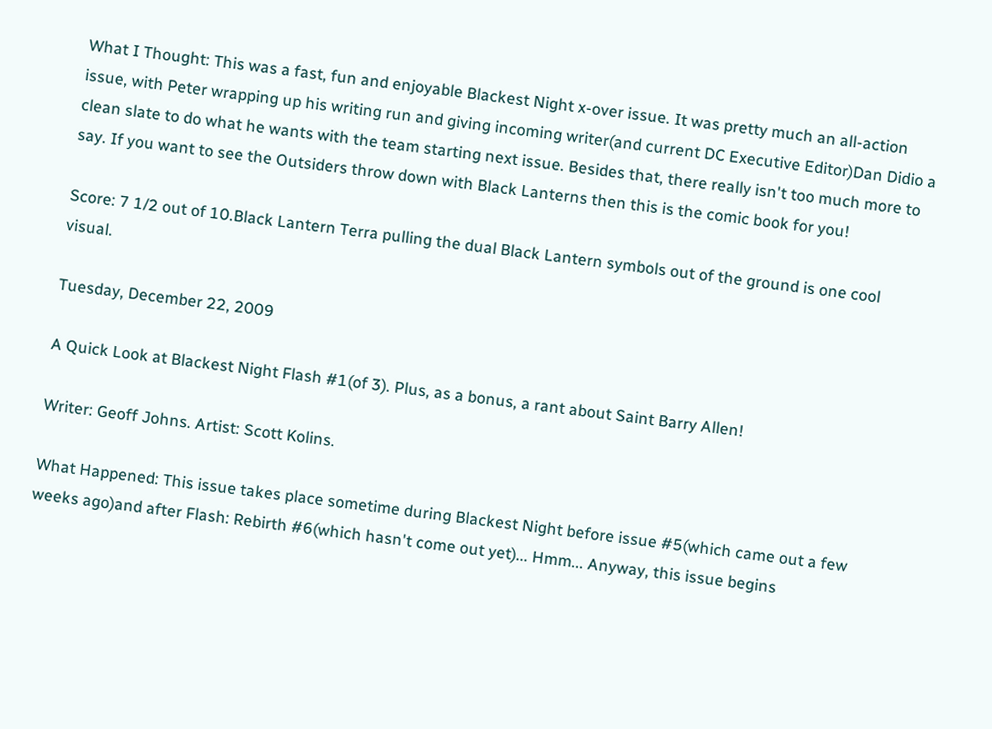What I Thought: This was a fast, fun and enjoyable Blackest Night x-over issue. It was pretty much an all-action issue, with Peter wrapping up his writing run and giving incoming writer(and current DC Executive Editor)Dan Didio a clean slate to do what he wants with the team starting next issue. Besides that, there really isn't too much more to say. If you want to see the Outsiders throw down with Black Lanterns then this is the comic book for you!

Score: 7 1/2 out of 10.Black Lantern Terra pulling the dual Black Lantern symbols out of the ground is one cool visual.

Tuesday, December 22, 2009

A Quick Look at Blackest Night Flash #1(of 3). Plus, as a bonus, a rant about Saint Barry Allen!

Writer: Geoff Johns. Artist: Scott Kolins.

What Happened: This issue takes place sometime during Blackest Night before issue #5(which came out a few weeks ago)and after Flash: Rebirth #6(which hasn't come out yet)... Hmm... Anyway, this issue begins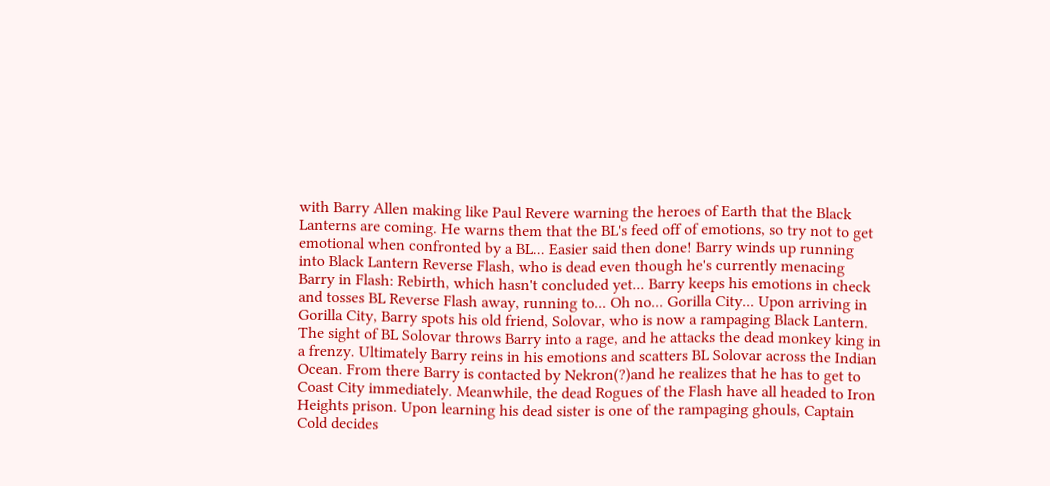with Barry Allen making like Paul Revere warning the heroes of Earth that the Black Lanterns are coming. He warns them that the BL's feed off of emotions, so try not to get emotional when confronted by a BL... Easier said then done! Barry winds up running into Black Lantern Reverse Flash, who is dead even though he's currently menacing Barry in Flash: Rebirth, which hasn't concluded yet... Barry keeps his emotions in check and tosses BL Reverse Flash away, running to... Oh no... Gorilla City... Upon arriving in Gorilla City, Barry spots his old friend, Solovar, who is now a rampaging Black Lantern. The sight of BL Solovar throws Barry into a rage, and he attacks the dead monkey king in a frenzy. Ultimately Barry reins in his emotions and scatters BL Solovar across the Indian Ocean. From there Barry is contacted by Nekron(?)and he realizes that he has to get to Coast City immediately. Meanwhile, the dead Rogues of the Flash have all headed to Iron Heights prison. Upon learning his dead sister is one of the rampaging ghouls, Captain Cold decides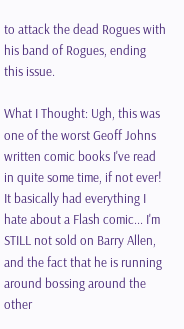to attack the dead Rogues with his band of Rogues, ending this issue.

What I Thought: Ugh, this was one of the worst Geoff Johns written comic books I've read in quite some time, if not ever! It basically had everything I hate about a Flash comic... I'm STILL not sold on Barry Allen, and the fact that he is running around bossing around the other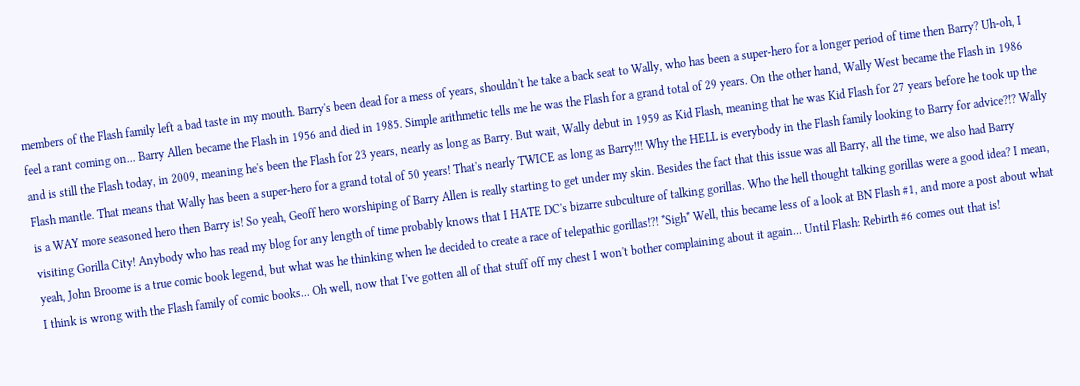members of the Flash family left a bad taste in my mouth. Barry's been dead for a mess of years, shouldn't he take a back seat to Wally, who has been a super-hero for a longer period of time then Barry? Uh-oh, I feel a rant coming on... Barry Allen became the Flash in 1956 and died in 1985. Simple arithmetic tells me he was the Flash for a grand total of 29 years. On the other hand, Wally West became the Flash in 1986 and is still the Flash today, in 2009, meaning he's been the Flash for 23 years, nearly as long as Barry. But wait, Wally debut in 1959 as Kid Flash, meaning that he was Kid Flash for 27 years before he took up the Flash mantle. That means that Wally has been a super-hero for a grand total of 50 years! That's nearly TWICE as long as Barry!!! Why the HELL is everybody in the Flash family looking to Barry for advice?!? Wally is a WAY more seasoned hero then Barry is! So yeah, Geoff hero worshiping of Barry Allen is really starting to get under my skin. Besides the fact that this issue was all Barry, all the time, we also had Barry visiting Gorilla City! Anybody who has read my blog for any length of time probably knows that I HATE DC's bizarre subculture of talking gorillas. Who the hell thought talking gorillas were a good idea? I mean, yeah, John Broome is a true comic book legend, but what was he thinking when he decided to create a race of telepathic gorillas!?! *Sigh* Well, this became less of a look at BN Flash #1, and more a post about what I think is wrong with the Flash family of comic books... Oh well, now that I've gotten all of that stuff off my chest I won't bother complaining about it again... Until Flash: Rebirth #6 comes out that is!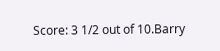Score: 3 1/2 out of 10.Barry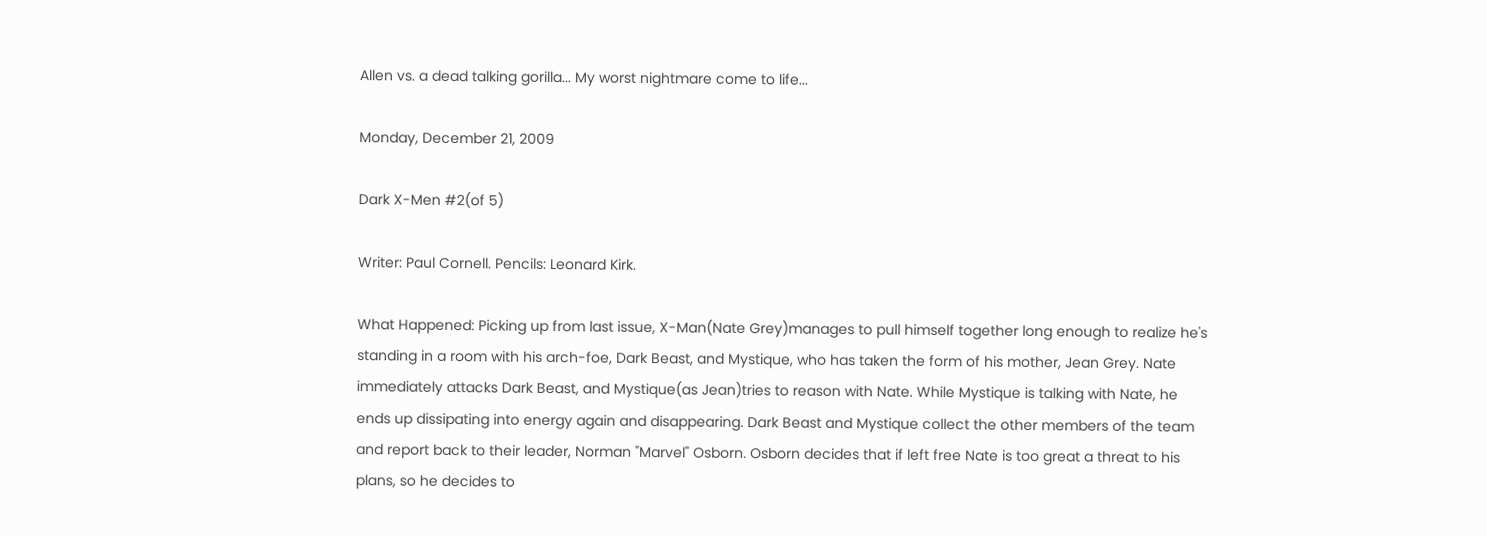Allen vs. a dead talking gorilla... My worst nightmare come to life...

Monday, December 21, 2009

Dark X-Men #2(of 5)

Writer: Paul Cornell. Pencils: Leonard Kirk.

What Happened: Picking up from last issue, X-Man(Nate Grey)manages to pull himself together long enough to realize he's standing in a room with his arch-foe, Dark Beast, and Mystique, who has taken the form of his mother, Jean Grey. Nate immediately attacks Dark Beast, and Mystique(as Jean)tries to reason with Nate. While Mystique is talking with Nate, he ends up dissipating into energy again and disappearing. Dark Beast and Mystique collect the other members of the team and report back to their leader, Norman "Marvel" Osborn. Osborn decides that if left free Nate is too great a threat to his plans, so he decides to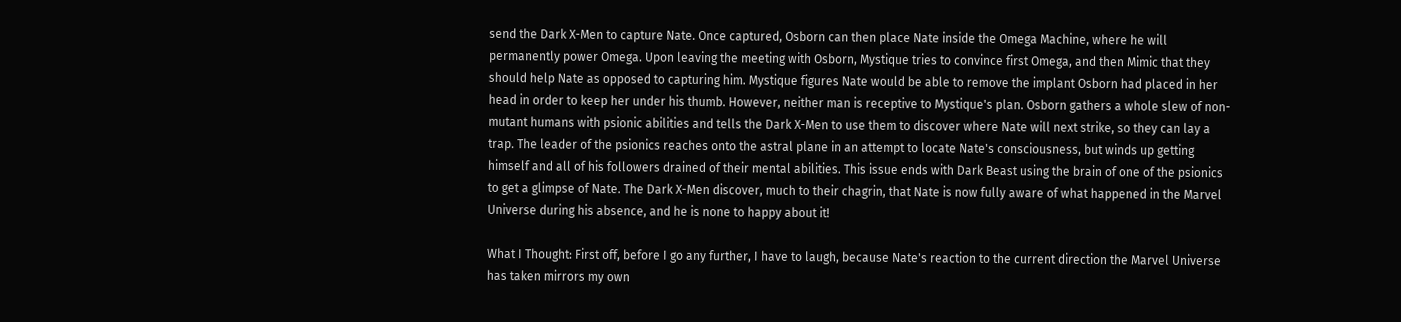send the Dark X-Men to capture Nate. Once captured, Osborn can then place Nate inside the Omega Machine, where he will permanently power Omega. Upon leaving the meeting with Osborn, Mystique tries to convince first Omega, and then Mimic that they should help Nate as opposed to capturing him. Mystique figures Nate would be able to remove the implant Osborn had placed in her head in order to keep her under his thumb. However, neither man is receptive to Mystique's plan. Osborn gathers a whole slew of non-mutant humans with psionic abilities and tells the Dark X-Men to use them to discover where Nate will next strike, so they can lay a trap. The leader of the psionics reaches onto the astral plane in an attempt to locate Nate's consciousness, but winds up getting himself and all of his followers drained of their mental abilities. This issue ends with Dark Beast using the brain of one of the psionics to get a glimpse of Nate. The Dark X-Men discover, much to their chagrin, that Nate is now fully aware of what happened in the Marvel Universe during his absence, and he is none to happy about it!

What I Thought: First off, before I go any further, I have to laugh, because Nate's reaction to the current direction the Marvel Universe has taken mirrors my own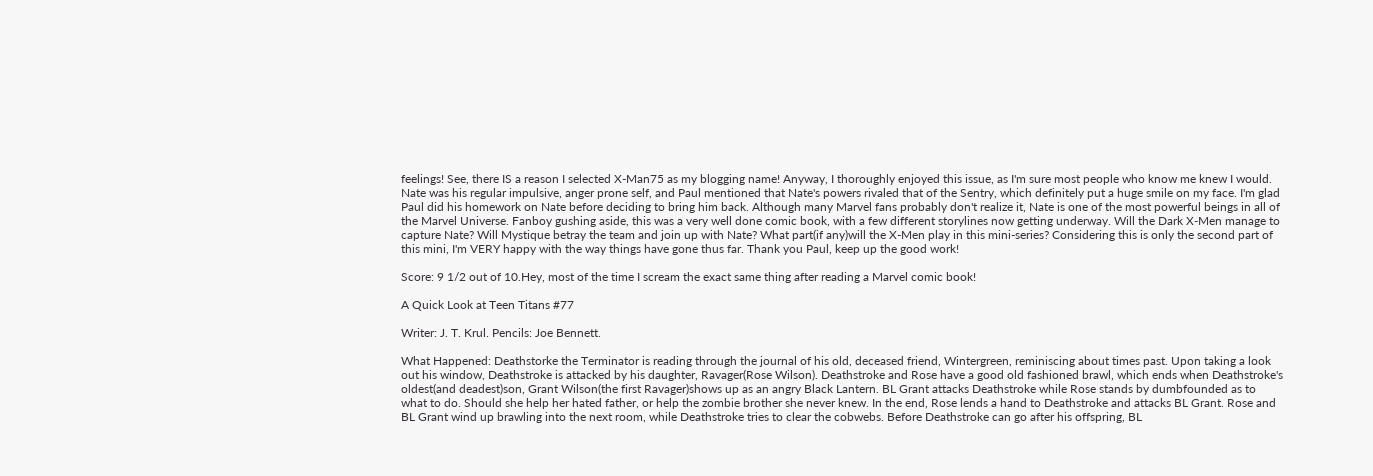feelings! See, there IS a reason I selected X-Man75 as my blogging name! Anyway, I thoroughly enjoyed this issue, as I'm sure most people who know me knew I would. Nate was his regular impulsive, anger prone self, and Paul mentioned that Nate's powers rivaled that of the Sentry, which definitely put a huge smile on my face. I'm glad Paul did his homework on Nate before deciding to bring him back. Although many Marvel fans probably don't realize it, Nate is one of the most powerful beings in all of the Marvel Universe. Fanboy gushing aside, this was a very well done comic book, with a few different storylines now getting underway. Will the Dark X-Men manage to capture Nate? Will Mystique betray the team and join up with Nate? What part(if any)will the X-Men play in this mini-series? Considering this is only the second part of this mini, I'm VERY happy with the way things have gone thus far. Thank you Paul, keep up the good work!

Score: 9 1/2 out of 10.Hey, most of the time I scream the exact same thing after reading a Marvel comic book!

A Quick Look at Teen Titans #77

Writer: J. T. Krul. Pencils: Joe Bennett.

What Happened: Deathstorke the Terminator is reading through the journal of his old, deceased friend, Wintergreen, reminiscing about times past. Upon taking a look out his window, Deathstroke is attacked by his daughter, Ravager(Rose Wilson). Deathstroke and Rose have a good old fashioned brawl, which ends when Deathstroke's oldest(and deadest)son, Grant Wilson(the first Ravager)shows up as an angry Black Lantern. BL Grant attacks Deathstroke while Rose stands by dumbfounded as to what to do. Should she help her hated father, or help the zombie brother she never knew. In the end, Rose lends a hand to Deathstroke and attacks BL Grant. Rose and BL Grant wind up brawling into the next room, while Deathstroke tries to clear the cobwebs. Before Deathstroke can go after his offspring, BL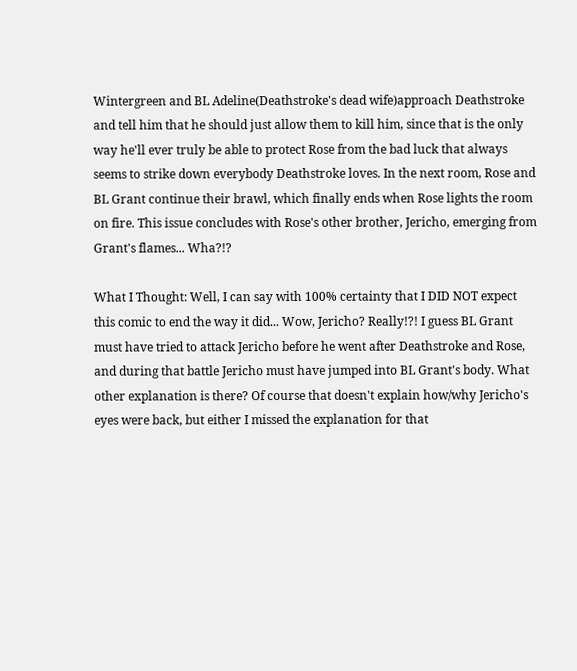Wintergreen and BL Adeline(Deathstroke's dead wife)approach Deathstroke and tell him that he should just allow them to kill him, since that is the only way he'll ever truly be able to protect Rose from the bad luck that always seems to strike down everybody Deathstroke loves. In the next room, Rose and BL Grant continue their brawl, which finally ends when Rose lights the room on fire. This issue concludes with Rose's other brother, Jericho, emerging from Grant's flames... Wha?!?

What I Thought: Well, I can say with 100% certainty that I DID NOT expect this comic to end the way it did... Wow, Jericho? Really!?! I guess BL Grant must have tried to attack Jericho before he went after Deathstroke and Rose, and during that battle Jericho must have jumped into BL Grant's body. What other explanation is there? Of course that doesn't explain how/why Jericho's eyes were back, but either I missed the explanation for that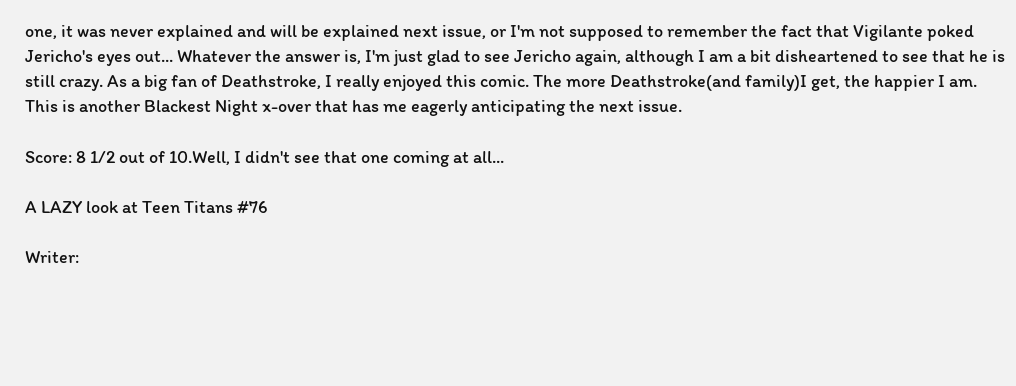one, it was never explained and will be explained next issue, or I'm not supposed to remember the fact that Vigilante poked Jericho's eyes out... Whatever the answer is, I'm just glad to see Jericho again, although I am a bit disheartened to see that he is still crazy. As a big fan of Deathstroke, I really enjoyed this comic. The more Deathstroke(and family)I get, the happier I am. This is another Blackest Night x-over that has me eagerly anticipating the next issue.

Score: 8 1/2 out of 10.Well, I didn't see that one coming at all...

A LAZY look at Teen Titans #76

Writer: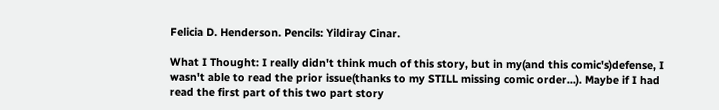Felicia D. Henderson. Pencils: Yildiray Cinar.

What I Thought: I really didn't think much of this story, but in my(and this comic's)defense, I wasn't able to read the prior issue(thanks to my STILL missing comic order...). Maybe if I had read the first part of this two part story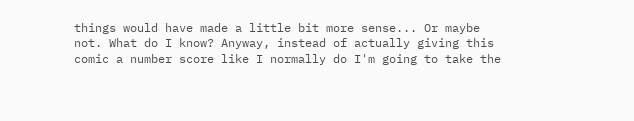things would have made a little bit more sense... Or maybe not. What do I know? Anyway, instead of actually giving this comic a number score like I normally do I'm going to take the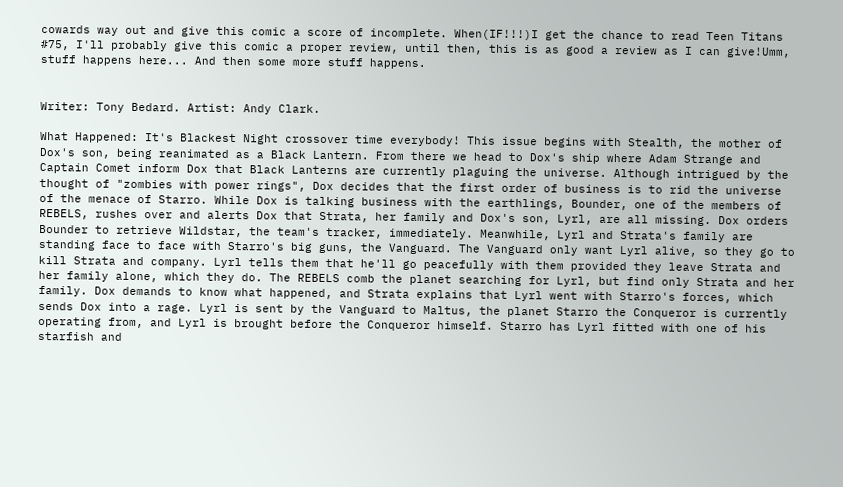cowards way out and give this comic a score of incomplete. When(IF!!!)I get the chance to read Teen Titans #75, I'll probably give this comic a proper review, until then, this is as good a review as I can give!Umm, stuff happens here... And then some more stuff happens.


Writer: Tony Bedard. Artist: Andy Clark.

What Happened: It's Blackest Night crossover time everybody! This issue begins with Stealth, the mother of Dox's son, being reanimated as a Black Lantern. From there we head to Dox's ship where Adam Strange and Captain Comet inform Dox that Black Lanterns are currently plaguing the universe. Although intrigued by the thought of "zombies with power rings", Dox decides that the first order of business is to rid the universe of the menace of Starro. While Dox is talking business with the earthlings, Bounder, one of the members of REBELS, rushes over and alerts Dox that Strata, her family and Dox's son, Lyrl, are all missing. Dox orders Bounder to retrieve Wildstar, the team's tracker, immediately. Meanwhile, Lyrl and Strata's family are standing face to face with Starro's big guns, the Vanguard. The Vanguard only want Lyrl alive, so they go to kill Strata and company. Lyrl tells them that he'll go peacefully with them provided they leave Strata and her family alone, which they do. The REBELS comb the planet searching for Lyrl, but find only Strata and her family. Dox demands to know what happened, and Strata explains that Lyrl went with Starro's forces, which sends Dox into a rage. Lyrl is sent by the Vanguard to Maltus, the planet Starro the Conqueror is currently operating from, and Lyrl is brought before the Conqueror himself. Starro has Lyrl fitted with one of his starfish and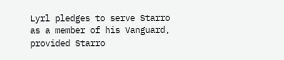Lyrl pledges to serve Starro as a member of his Vanguard, provided Starro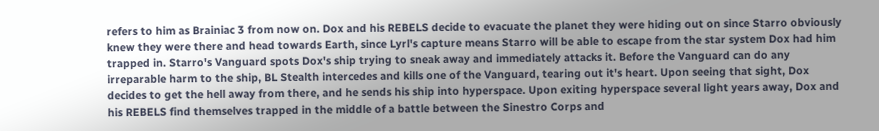refers to him as Brainiac 3 from now on. Dox and his REBELS decide to evacuate the planet they were hiding out on since Starro obviously knew they were there and head towards Earth, since Lyrl's capture means Starro will be able to escape from the star system Dox had him trapped in. Starro's Vanguard spots Dox's ship trying to sneak away and immediately attacks it. Before the Vanguard can do any irreparable harm to the ship, BL Stealth intercedes and kills one of the Vanguard, tearing out it's heart. Upon seeing that sight, Dox decides to get the hell away from there, and he sends his ship into hyperspace. Upon exiting hyperspace several light years away, Dox and his REBELS find themselves trapped in the middle of a battle between the Sinestro Corps and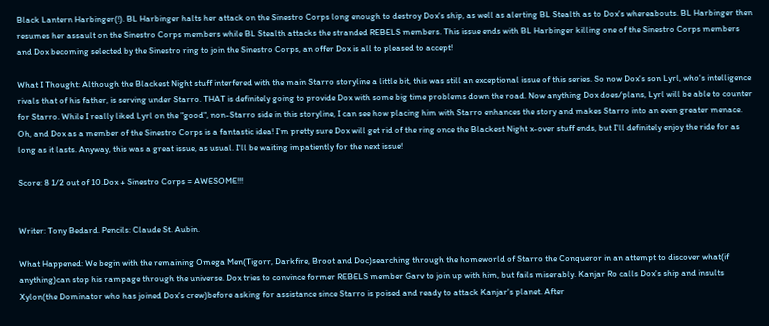Black Lantern Harbinger(!). BL Harbinger halts her attack on the Sinestro Corps long enough to destroy Dox's ship, as well as alerting BL Stealth as to Dox's whereabouts. BL Harbinger then resumes her assault on the Sinestro Corps members while BL Stealth attacks the stranded REBELS members. This issue ends with BL Harbinger killing one of the Sinestro Corps members and Dox becoming selected by the Sinestro ring to join the Sinestro Corps, an offer Dox is all to pleased to accept!

What I Thought: Although the Blackest Night stuff interfered with the main Starro storyline a little bit, this was still an exceptional issue of this series. So now Dox's son Lyrl, who's intelligence rivals that of his father, is serving under Starro. THAT is definitely going to provide Dox with some big time problems down the road. Now anything Dox does/plans, Lyrl will be able to counter for Starro. While I really liked Lyrl on the "good", non-Starro side in this storyline, I can see how placing him with Starro enhances the story and makes Starro into an even greater menace. Oh, and Dox as a member of the Sinestro Corps is a fantastic idea! I'm pretty sure Dox will get rid of the ring once the Blackest Night x-over stuff ends, but I'll definitely enjoy the ride for as long as it lasts. Anyway, this was a great issue, as usual. I'll be waiting impatiently for the next issue!

Score: 8 1/2 out of 10.Dox + Sinestro Corps = AWESOME!!!


Writer: Tony Bedard. Pencils: Claude St. Aubin.

What Happened: We begin with the remaining Omega Men(Tigorr, Darkfire, Broot and Doc)searching through the homeworld of Starro the Conqueror in an attempt to discover what(if anything)can stop his rampage through the universe. Dox tries to convince former REBELS member Garv to join up with him, but fails miserably. Kanjar Ro calls Dox's ship and insults Xylon(the Dominator who has joined Dox's crew)before asking for assistance since Starro is poised and ready to attack Kanjar's planet. After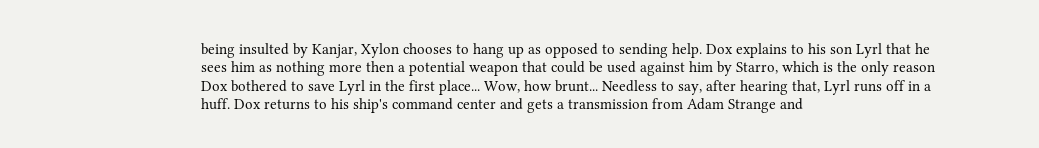being insulted by Kanjar, Xylon chooses to hang up as opposed to sending help. Dox explains to his son Lyrl that he sees him as nothing more then a potential weapon that could be used against him by Starro, which is the only reason Dox bothered to save Lyrl in the first place... Wow, how brunt... Needless to say, after hearing that, Lyrl runs off in a huff. Dox returns to his ship's command center and gets a transmission from Adam Strange and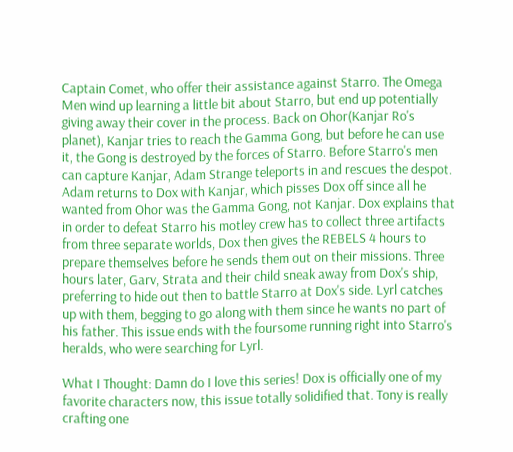Captain Comet, who offer their assistance against Starro. The Omega Men wind up learning a little bit about Starro, but end up potentially giving away their cover in the process. Back on Ohor(Kanjar Ro's planet), Kanjar tries to reach the Gamma Gong, but before he can use it, the Gong is destroyed by the forces of Starro. Before Starro's men can capture Kanjar, Adam Strange teleports in and rescues the despot. Adam returns to Dox with Kanjar, which pisses Dox off since all he wanted from Ohor was the Gamma Gong, not Kanjar. Dox explains that in order to defeat Starro his motley crew has to collect three artifacts from three separate worlds, Dox then gives the REBELS 4 hours to prepare themselves before he sends them out on their missions. Three hours later, Garv, Strata and their child sneak away from Dox's ship, preferring to hide out then to battle Starro at Dox's side. Lyrl catches up with them, begging to go along with them since he wants no part of his father. This issue ends with the foursome running right into Starro's heralds, who were searching for Lyrl.

What I Thought: Damn do I love this series! Dox is officially one of my favorite characters now, this issue totally solidified that. Tony is really crafting one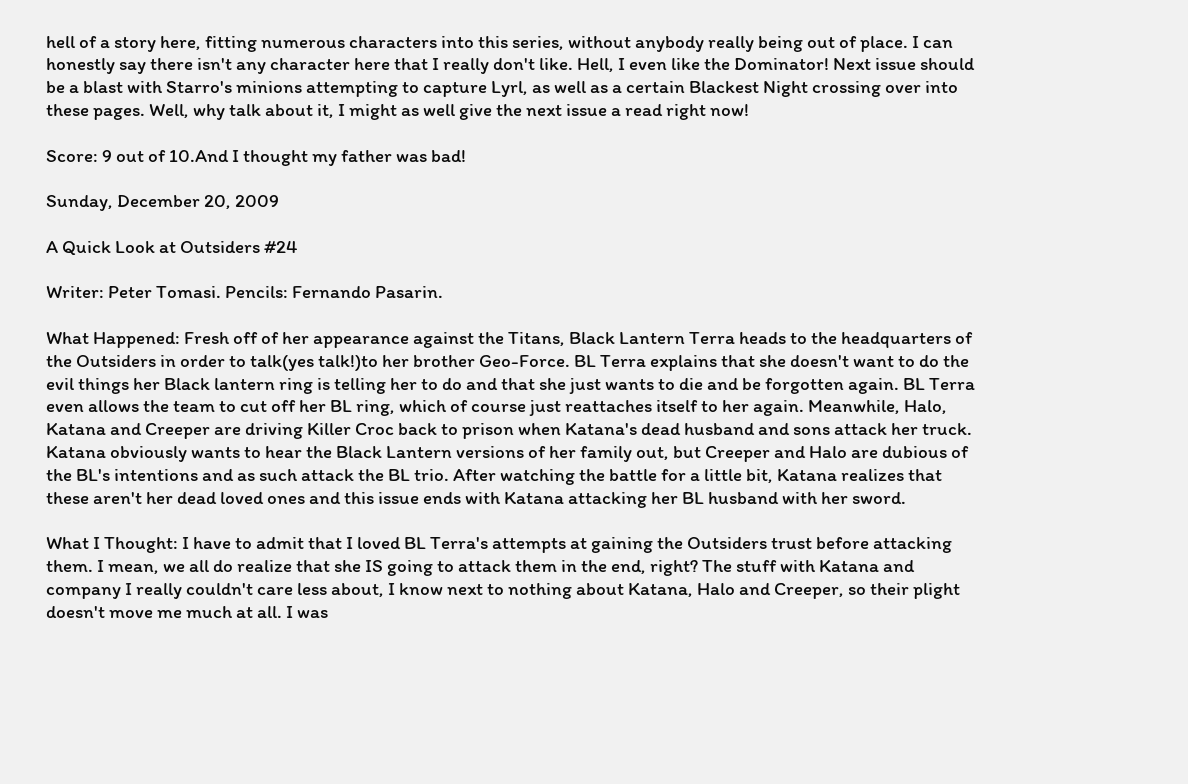hell of a story here, fitting numerous characters into this series, without anybody really being out of place. I can honestly say there isn't any character here that I really don't like. Hell, I even like the Dominator! Next issue should be a blast with Starro's minions attempting to capture Lyrl, as well as a certain Blackest Night crossing over into these pages. Well, why talk about it, I might as well give the next issue a read right now!

Score: 9 out of 10.And I thought my father was bad!

Sunday, December 20, 2009

A Quick Look at Outsiders #24

Writer: Peter Tomasi. Pencils: Fernando Pasarin.

What Happened: Fresh off of her appearance against the Titans, Black Lantern Terra heads to the headquarters of the Outsiders in order to talk(yes talk!)to her brother Geo-Force. BL Terra explains that she doesn't want to do the evil things her Black lantern ring is telling her to do and that she just wants to die and be forgotten again. BL Terra even allows the team to cut off her BL ring, which of course just reattaches itself to her again. Meanwhile, Halo, Katana and Creeper are driving Killer Croc back to prison when Katana's dead husband and sons attack her truck. Katana obviously wants to hear the Black Lantern versions of her family out, but Creeper and Halo are dubious of the BL's intentions and as such attack the BL trio. After watching the battle for a little bit, Katana realizes that these aren't her dead loved ones and this issue ends with Katana attacking her BL husband with her sword.

What I Thought: I have to admit that I loved BL Terra's attempts at gaining the Outsiders trust before attacking them. I mean, we all do realize that she IS going to attack them in the end, right? The stuff with Katana and company I really couldn't care less about, I know next to nothing about Katana, Halo and Creeper, so their plight doesn't move me much at all. I was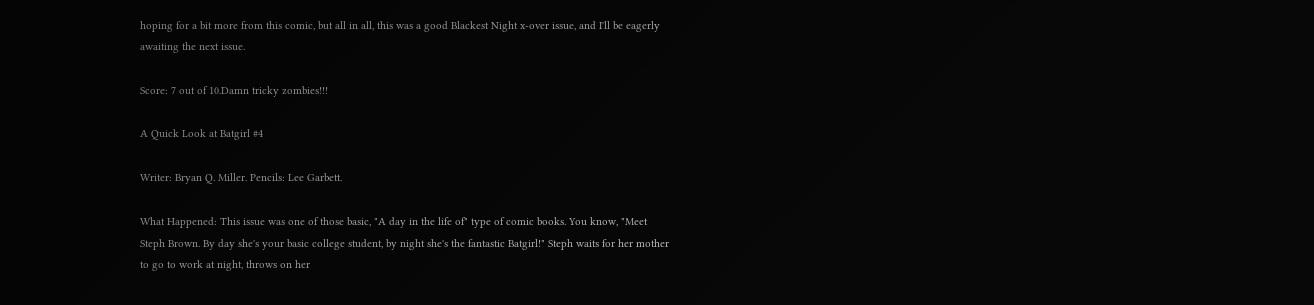hoping for a bit more from this comic, but all in all, this was a good Blackest Night x-over issue, and I'll be eagerly awaiting the next issue.

Score: 7 out of 10.Damn tricky zombies!!!

A Quick Look at Batgirl #4

Writer: Bryan Q. Miller. Pencils: Lee Garbett.

What Happened: This issue was one of those basic, "A day in the life of" type of comic books. You know, "Meet Steph Brown. By day she's your basic college student, by night she's the fantastic Batgirl!" Steph waits for her mother to go to work at night, throws on her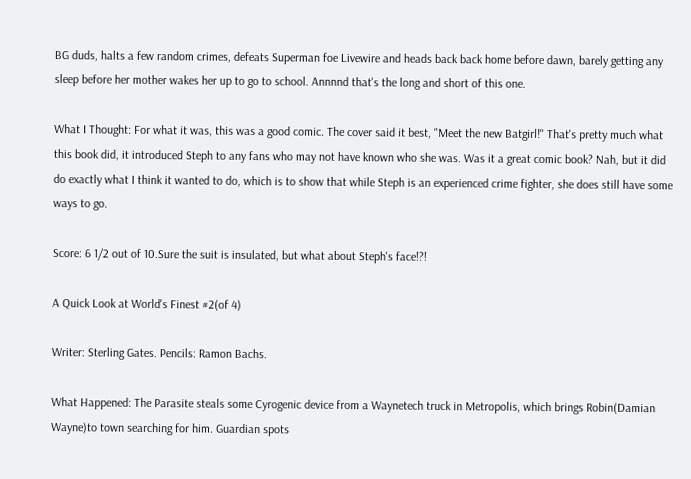BG duds, halts a few random crimes, defeats Superman foe Livewire and heads back back home before dawn, barely getting any sleep before her mother wakes her up to go to school. Annnnd that's the long and short of this one.

What I Thought: For what it was, this was a good comic. The cover said it best, "Meet the new Batgirl!" That's pretty much what this book did, it introduced Steph to any fans who may not have known who she was. Was it a great comic book? Nah, but it did do exactly what I think it wanted to do, which is to show that while Steph is an experienced crime fighter, she does still have some ways to go.

Score: 6 1/2 out of 10.Sure the suit is insulated, but what about Steph's face!?!

A Quick Look at World's Finest #2(of 4)

Writer: Sterling Gates. Pencils: Ramon Bachs.

What Happened: The Parasite steals some Cyrogenic device from a Waynetech truck in Metropolis, which brings Robin(Damian Wayne)to town searching for him. Guardian spots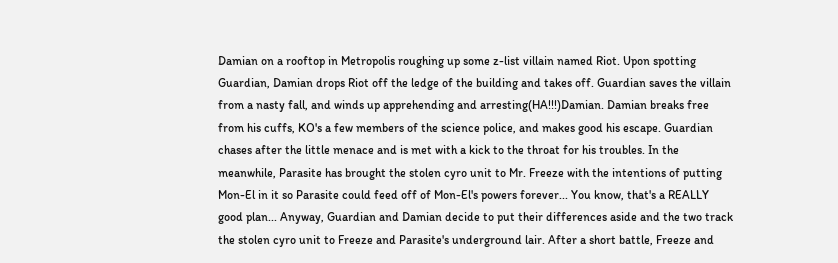Damian on a rooftop in Metropolis roughing up some z-list villain named Riot. Upon spotting Guardian, Damian drops Riot off the ledge of the building and takes off. Guardian saves the villain from a nasty fall, and winds up apprehending and arresting(HA!!!)Damian. Damian breaks free from his cuffs, KO's a few members of the science police, and makes good his escape. Guardian chases after the little menace and is met with a kick to the throat for his troubles. In the meanwhile, Parasite has brought the stolen cyro unit to Mr. Freeze with the intentions of putting Mon-El in it so Parasite could feed off of Mon-El's powers forever... You know, that's a REALLY good plan... Anyway, Guardian and Damian decide to put their differences aside and the two track the stolen cyro unit to Freeze and Parasite's underground lair. After a short battle, Freeze and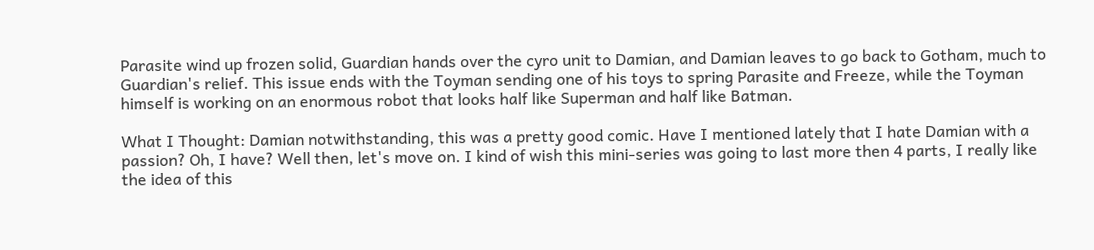Parasite wind up frozen solid, Guardian hands over the cyro unit to Damian, and Damian leaves to go back to Gotham, much to Guardian's relief. This issue ends with the Toyman sending one of his toys to spring Parasite and Freeze, while the Toyman himself is working on an enormous robot that looks half like Superman and half like Batman.

What I Thought: Damian notwithstanding, this was a pretty good comic. Have I mentioned lately that I hate Damian with a passion? Oh, I have? Well then, let's move on. I kind of wish this mini-series was going to last more then 4 parts, I really like the idea of this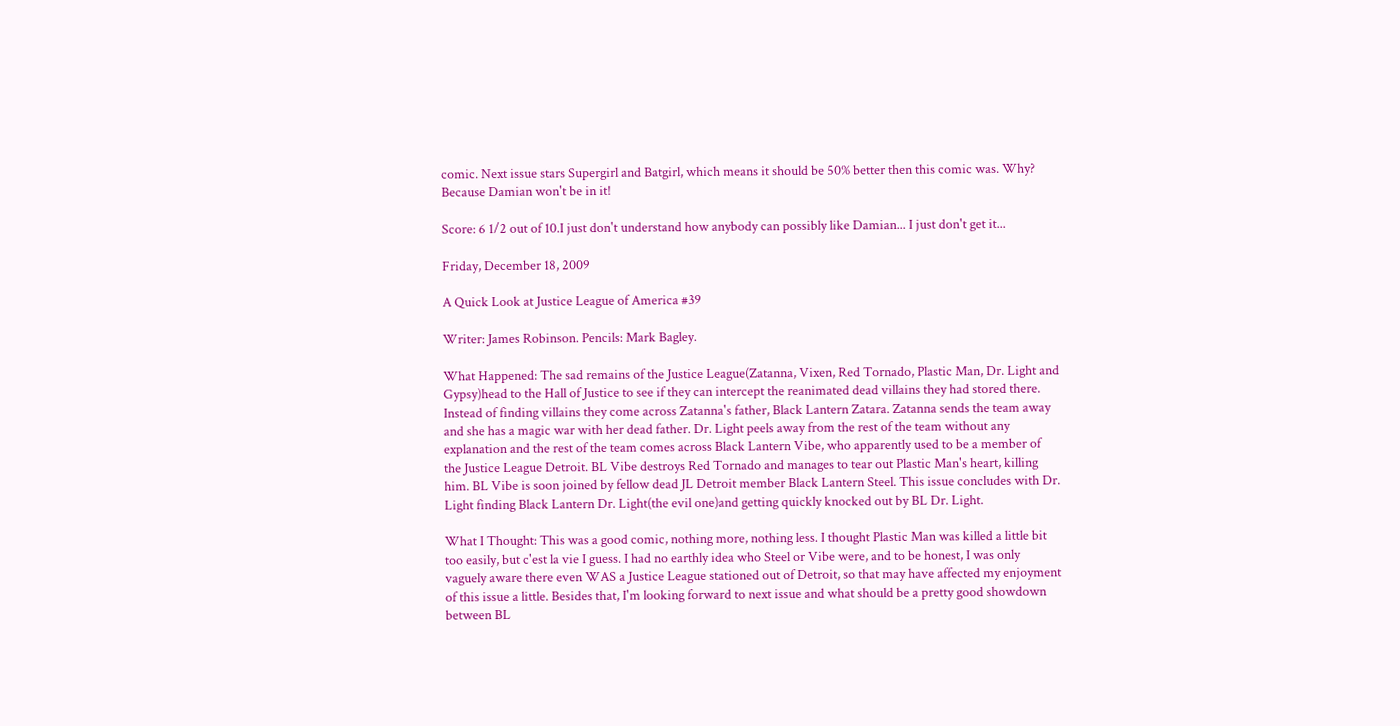comic. Next issue stars Supergirl and Batgirl, which means it should be 50% better then this comic was. Why? Because Damian won't be in it!

Score: 6 1/2 out of 10.I just don't understand how anybody can possibly like Damian... I just don't get it...

Friday, December 18, 2009

A Quick Look at Justice League of America #39

Writer: James Robinson. Pencils: Mark Bagley.

What Happened: The sad remains of the Justice League(Zatanna, Vixen, Red Tornado, Plastic Man, Dr. Light and Gypsy)head to the Hall of Justice to see if they can intercept the reanimated dead villains they had stored there. Instead of finding villains they come across Zatanna's father, Black Lantern Zatara. Zatanna sends the team away and she has a magic war with her dead father. Dr. Light peels away from the rest of the team without any explanation and the rest of the team comes across Black Lantern Vibe, who apparently used to be a member of the Justice League Detroit. BL Vibe destroys Red Tornado and manages to tear out Plastic Man's heart, killing him. BL Vibe is soon joined by fellow dead JL Detroit member Black Lantern Steel. This issue concludes with Dr. Light finding Black Lantern Dr. Light(the evil one)and getting quickly knocked out by BL Dr. Light.

What I Thought: This was a good comic, nothing more, nothing less. I thought Plastic Man was killed a little bit too easily, but c'est la vie I guess. I had no earthly idea who Steel or Vibe were, and to be honest, I was only vaguely aware there even WAS a Justice League stationed out of Detroit, so that may have affected my enjoyment of this issue a little. Besides that, I'm looking forward to next issue and what should be a pretty good showdown between BL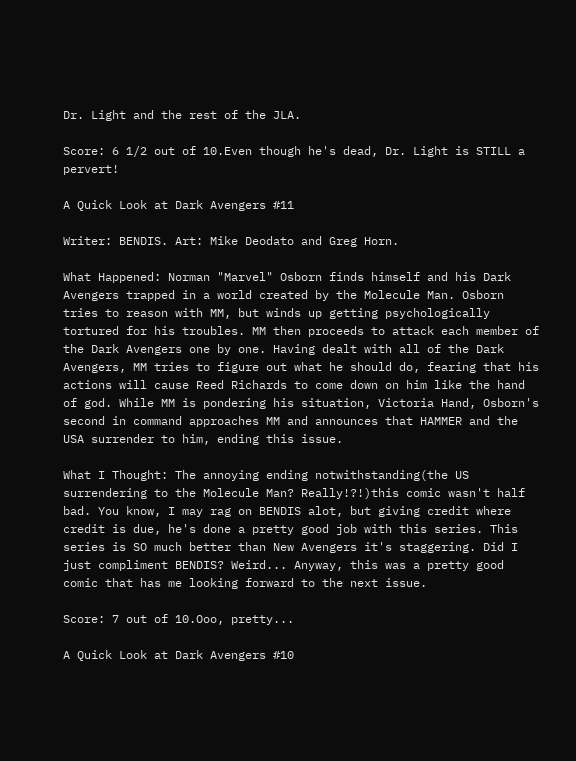Dr. Light and the rest of the JLA.

Score: 6 1/2 out of 10.Even though he's dead, Dr. Light is STILL a pervert!

A Quick Look at Dark Avengers #11

Writer: BENDIS. Art: Mike Deodato and Greg Horn.

What Happened: Norman "Marvel" Osborn finds himself and his Dark Avengers trapped in a world created by the Molecule Man. Osborn tries to reason with MM, but winds up getting psychologically tortured for his troubles. MM then proceeds to attack each member of the Dark Avengers one by one. Having dealt with all of the Dark Avengers, MM tries to figure out what he should do, fearing that his actions will cause Reed Richards to come down on him like the hand of god. While MM is pondering his situation, Victoria Hand, Osborn's second in command approaches MM and announces that HAMMER and the USA surrender to him, ending this issue.

What I Thought: The annoying ending notwithstanding(the US surrendering to the Molecule Man? Really!?!)this comic wasn't half bad. You know, I may rag on BENDIS alot, but giving credit where credit is due, he's done a pretty good job with this series. This series is SO much better than New Avengers it's staggering. Did I just compliment BENDIS? Weird... Anyway, this was a pretty good comic that has me looking forward to the next issue.

Score: 7 out of 10.Ooo, pretty...

A Quick Look at Dark Avengers #10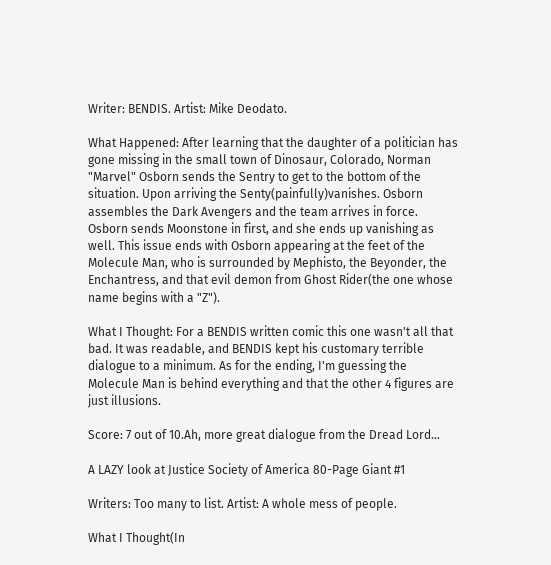Writer: BENDIS. Artist: Mike Deodato.

What Happened: After learning that the daughter of a politician has gone missing in the small town of Dinosaur, Colorado, Norman "Marvel" Osborn sends the Sentry to get to the bottom of the situation. Upon arriving the Senty(painfully)vanishes. Osborn assembles the Dark Avengers and the team arrives in force. Osborn sends Moonstone in first, and she ends up vanishing as well. This issue ends with Osborn appearing at the feet of the Molecule Man, who is surrounded by Mephisto, the Beyonder, the Enchantress, and that evil demon from Ghost Rider(the one whose name begins with a "Z").

What I Thought: For a BENDIS written comic this one wasn't all that bad. It was readable, and BENDIS kept his customary terrible dialogue to a minimum. As for the ending, I'm guessing the Molecule Man is behind everything and that the other 4 figures are just illusions.

Score: 7 out of 10.Ah, more great dialogue from the Dread Lord...

A LAZY look at Justice Society of America 80-Page Giant #1

Writers: Too many to list. Artist: A whole mess of people.

What I Thought(In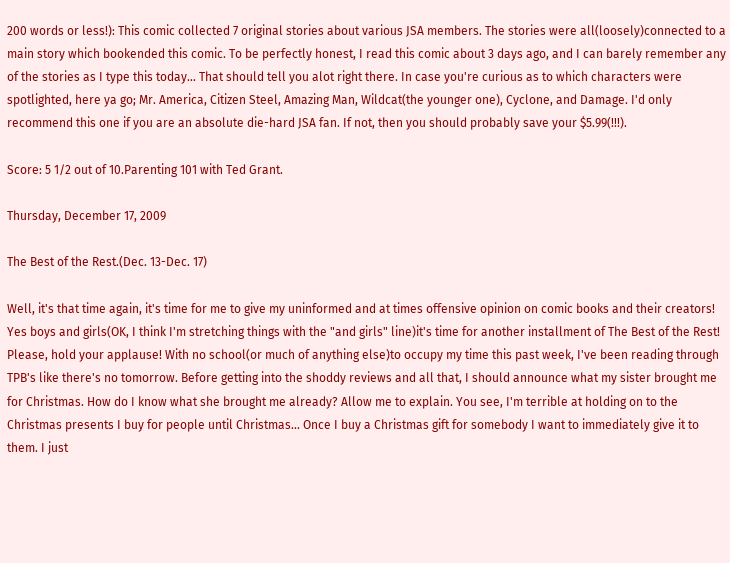200 words or less!): This comic collected 7 original stories about various JSA members. The stories were all(loosely)connected to a main story which bookended this comic. To be perfectly honest, I read this comic about 3 days ago, and I can barely remember any of the stories as I type this today... That should tell you alot right there. In case you're curious as to which characters were spotlighted, here ya go; Mr. America, Citizen Steel, Amazing Man, Wildcat(the younger one), Cyclone, and Damage. I'd only recommend this one if you are an absolute die-hard JSA fan. If not, then you should probably save your $5.99(!!!).

Score: 5 1/2 out of 10.Parenting 101 with Ted Grant.

Thursday, December 17, 2009

The Best of the Rest.(Dec. 13-Dec. 17)

Well, it's that time again, it's time for me to give my uninformed and at times offensive opinion on comic books and their creators! Yes boys and girls(OK, I think I'm stretching things with the "and girls" line)it's time for another installment of The Best of the Rest! Please, hold your applause! With no school(or much of anything else)to occupy my time this past week, I've been reading through TPB's like there's no tomorrow. Before getting into the shoddy reviews and all that, I should announce what my sister brought me for Christmas. How do I know what she brought me already? Allow me to explain. You see, I'm terrible at holding on to the Christmas presents I buy for people until Christmas... Once I buy a Christmas gift for somebody I want to immediately give it to them. I just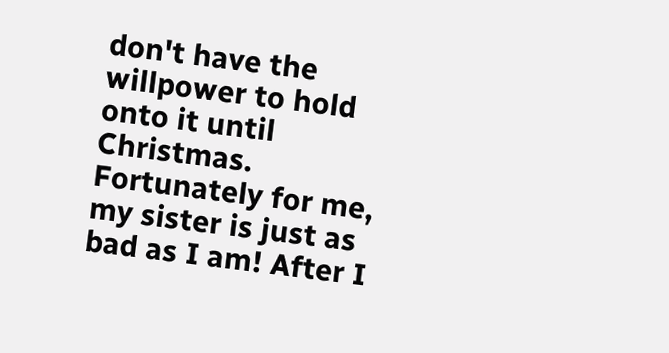don't have the willpower to hold onto it until Christmas. Fortunately for me, my sister is just as bad as I am! After I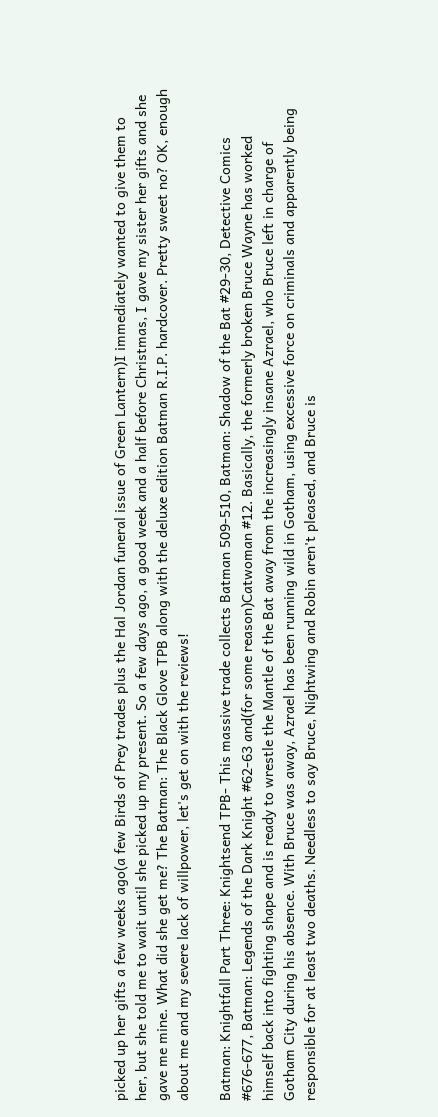picked up her gifts a few weeks ago(a few Birds of Prey trades plus the Hal Jordan funeral issue of Green Lantern)I immediately wanted to give them to her, but she told me to wait until she picked up my present. So a few days ago, a good week and a half before Christmas, I gave my sister her gifts and she gave me mine. What did she get me? The Batman: The Black Glove TPB along with the deluxe edition Batman R.I.P. hardcover. Pretty sweet no? OK, enough about me and my severe lack of willpower, let's get on with the reviews!

Batman: Knightfall Part Three: Knightsend TPB- This massive trade collects Batman 509-510, Batman: Shadow of the Bat #29-30, Detective Comics #676-677, Batman: Legends of the Dark Knight #62-63 and(for some reason)Catwoman #12. Basically, the formerly broken Bruce Wayne has worked himself back into fighting shape and is ready to wrestle the Mantle of the Bat away from the increasingly insane Azrael, who Bruce left in charge of Gotham City during his absence. With Bruce was away, Azrael has been running wild in Gotham, using excessive force on criminals and apparently being responsible for at least two deaths. Needless to say Bruce, Nightwing and Robin aren't pleased, and Bruce is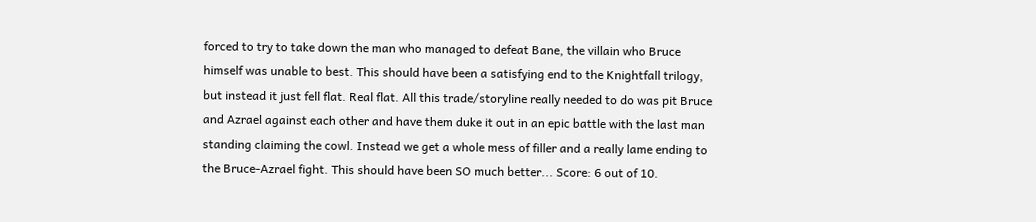forced to try to take down the man who managed to defeat Bane, the villain who Bruce himself was unable to best. This should have been a satisfying end to the Knightfall trilogy, but instead it just fell flat. Real flat. All this trade/storyline really needed to do was pit Bruce and Azrael against each other and have them duke it out in an epic battle with the last man standing claiming the cowl. Instead we get a whole mess of filler and a really lame ending to the Bruce-Azrael fight. This should have been SO much better... Score: 6 out of 10.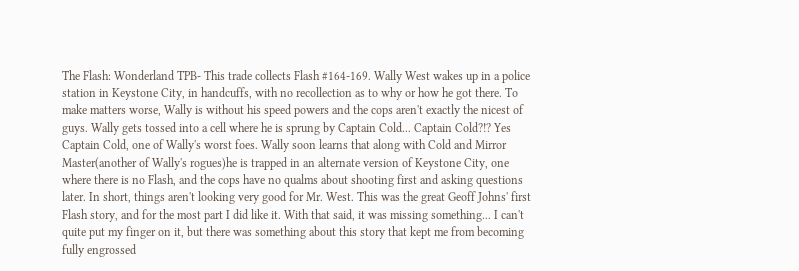The Flash: Wonderland TPB- This trade collects Flash #164-169. Wally West wakes up in a police station in Keystone City, in handcuffs, with no recollection as to why or how he got there. To make matters worse, Wally is without his speed powers and the cops aren't exactly the nicest of guys. Wally gets tossed into a cell where he is sprung by Captain Cold... Captain Cold?!? Yes Captain Cold, one of Wally's worst foes. Wally soon learns that along with Cold and Mirror Master(another of Wally's rogues)he is trapped in an alternate version of Keystone City, one where there is no Flash, and the cops have no qualms about shooting first and asking questions later. In short, things aren't looking very good for Mr. West. This was the great Geoff Johns' first Flash story, and for the most part I did like it. With that said, it was missing something... I can't quite put my finger on it, but there was something about this story that kept me from becoming fully engrossed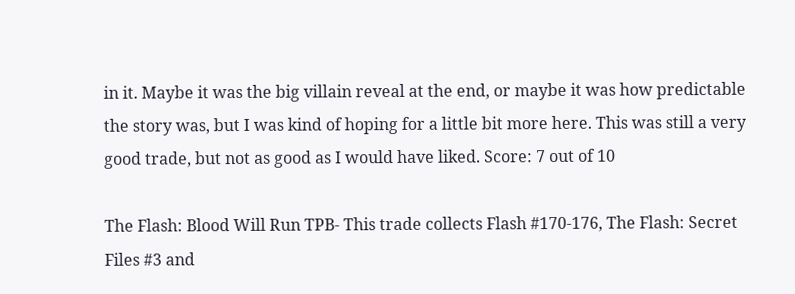in it. Maybe it was the big villain reveal at the end, or maybe it was how predictable the story was, but I was kind of hoping for a little bit more here. This was still a very good trade, but not as good as I would have liked. Score: 7 out of 10

The Flash: Blood Will Run TPB- This trade collects Flash #170-176, The Flash: Secret Files #3 and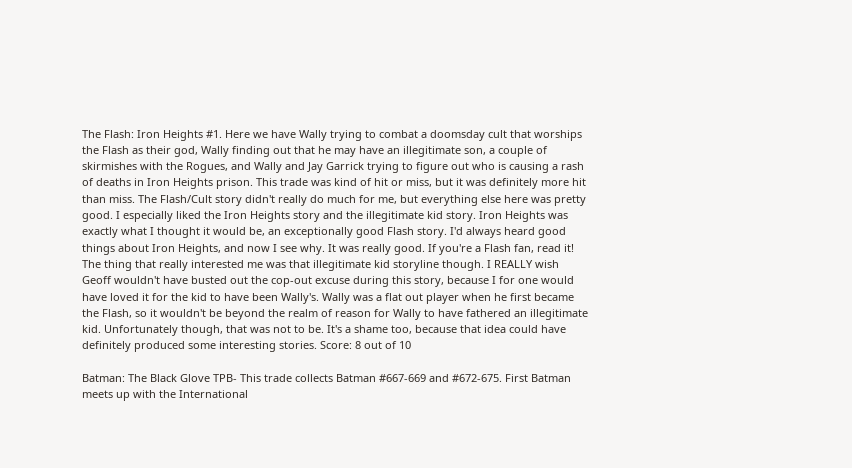The Flash: Iron Heights #1. Here we have Wally trying to combat a doomsday cult that worships the Flash as their god, Wally finding out that he may have an illegitimate son, a couple of skirmishes with the Rogues, and Wally and Jay Garrick trying to figure out who is causing a rash of deaths in Iron Heights prison. This trade was kind of hit or miss, but it was definitely more hit than miss. The Flash/Cult story didn't really do much for me, but everything else here was pretty good. I especially liked the Iron Heights story and the illegitimate kid story. Iron Heights was exactly what I thought it would be, an exceptionally good Flash story. I'd always heard good things about Iron Heights, and now I see why. It was really good. If you're a Flash fan, read it! The thing that really interested me was that illegitimate kid storyline though. I REALLY wish Geoff wouldn't have busted out the cop-out excuse during this story, because I for one would have loved it for the kid to have been Wally's. Wally was a flat out player when he first became the Flash, so it wouldn't be beyond the realm of reason for Wally to have fathered an illegitimate kid. Unfortunately though, that was not to be. It's a shame too, because that idea could have definitely produced some interesting stories. Score: 8 out of 10

Batman: The Black Glove TPB- This trade collects Batman #667-669 and #672-675. First Batman meets up with the International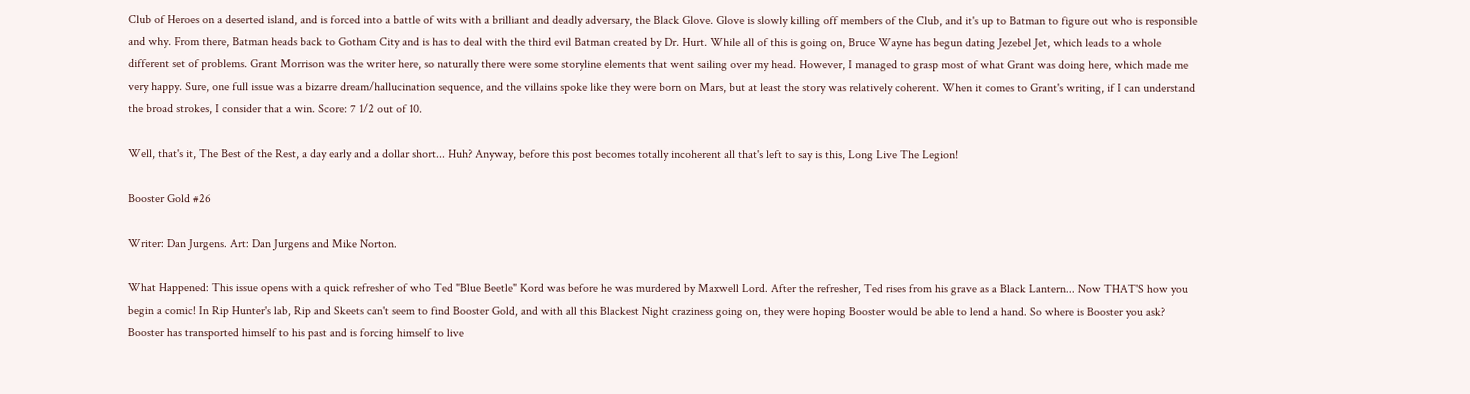Club of Heroes on a deserted island, and is forced into a battle of wits with a brilliant and deadly adversary, the Black Glove. Glove is slowly killing off members of the Club, and it's up to Batman to figure out who is responsible and why. From there, Batman heads back to Gotham City and is has to deal with the third evil Batman created by Dr. Hurt. While all of this is going on, Bruce Wayne has begun dating Jezebel Jet, which leads to a whole different set of problems. Grant Morrison was the writer here, so naturally there were some storyline elements that went sailing over my head. However, I managed to grasp most of what Grant was doing here, which made me very happy. Sure, one full issue was a bizarre dream/hallucination sequence, and the villains spoke like they were born on Mars, but at least the story was relatively coherent. When it comes to Grant's writing, if I can understand the broad strokes, I consider that a win. Score: 7 1/2 out of 10.

Well, that's it, The Best of the Rest, a day early and a dollar short... Huh? Anyway, before this post becomes totally incoherent all that's left to say is this, Long Live The Legion!

Booster Gold #26

Writer: Dan Jurgens. Art: Dan Jurgens and Mike Norton.

What Happened: This issue opens with a quick refresher of who Ted "Blue Beetle" Kord was before he was murdered by Maxwell Lord. After the refresher, Ted rises from his grave as a Black Lantern... Now THAT'S how you begin a comic! In Rip Hunter's lab, Rip and Skeets can't seem to find Booster Gold, and with all this Blackest Night craziness going on, they were hoping Booster would be able to lend a hand. So where is Booster you ask? Booster has transported himself to his past and is forcing himself to live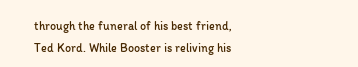through the funeral of his best friend, Ted Kord. While Booster is reliving his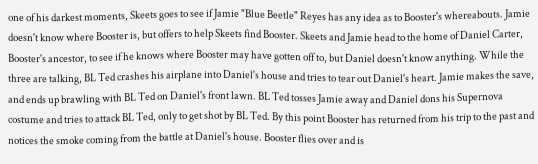one of his darkest moments, Skeets goes to see if Jamie "Blue Beetle" Reyes has any idea as to Booster's whereabouts. Jamie doesn't know where Booster is, but offers to help Skeets find Booster. Skeets and Jamie head to the home of Daniel Carter, Booster's ancestor, to see if he knows where Booster may have gotten off to, but Daniel doesn't know anything. While the three are talking, BL Ted crashes his airplane into Daniel's house and tries to tear out Daniel's heart. Jamie makes the save, and ends up brawling with BL Ted on Daniel's front lawn. BL Ted tosses Jamie away and Daniel dons his Supernova costume and tries to attack BL Ted, only to get shot by BL Ted. By this point Booster has returned from his trip to the past and notices the smoke coming from the battle at Daniel's house. Booster flies over and is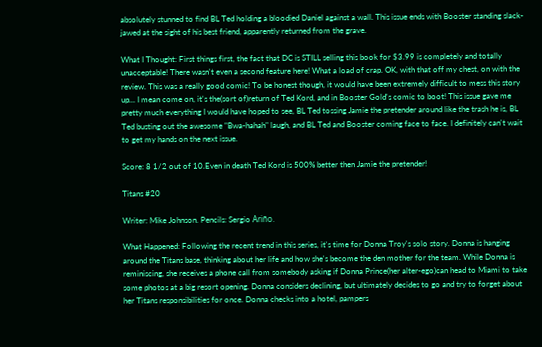absolutely stunned to find BL Ted holding a bloodied Daniel against a wall. This issue ends with Booster standing slack-jawed at the sight of his best friend, apparently returned from the grave.

What I Thought: First things first, the fact that DC is STILL selling this book for $3.99 is completely and totally unacceptable! There wasn't even a second feature here! What a load of crap. OK, with that off my chest, on with the review. This was a really good comic! To be honest though, it would have been extremely difficult to mess this story up... I mean come on, it's the(sort of)return of Ted Kord, and in Booster Gold's comic to boot! This issue gave me pretty much everything I would have hoped to see, BL Ted tossing Jamie the pretender around like the trash he is, BL Ted busting out the awesome "Bwa-hahah" laugh, and BL Ted and Booster coming face to face. I definitely can't wait to get my hands on the next issue.

Score: 8 1/2 out of 10.Even in death Ted Kord is 500% better then Jamie the pretender!

Titans #20

Writer: Mike Johnson. Pencils: Sergio Ariño.

What Happened: Following the recent trend in this series, it's time for Donna Troy's solo story. Donna is hanging around the Titans base, thinking about her life and how she's become the den mother for the team. While Donna is reminiscing, she receives a phone call from somebody asking if Donna Prince(her alter-ego)can head to Miami to take some photos at a big resort opening. Donna considers declining, but ultimately decides to go and try to forget about her Titans responsibilities for once. Donna checks into a hotel, pampers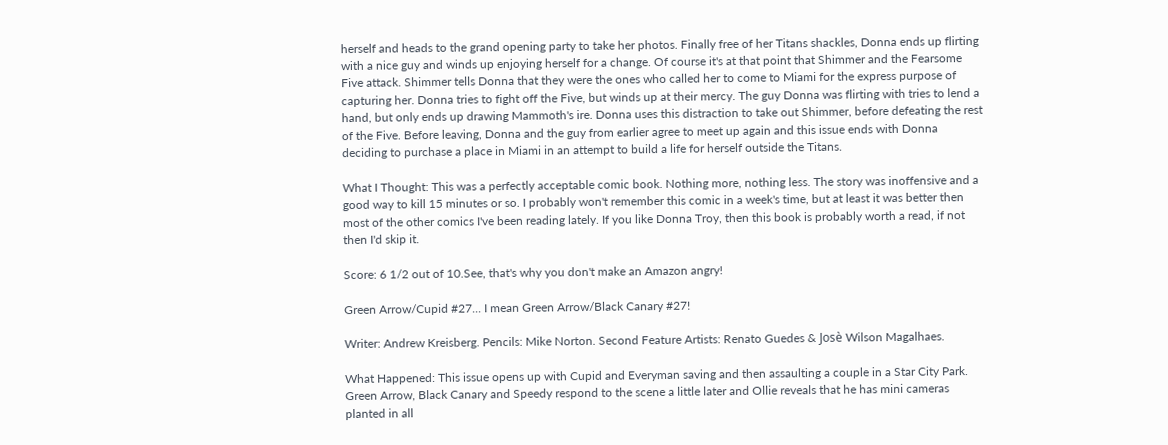herself and heads to the grand opening party to take her photos. Finally free of her Titans shackles, Donna ends up flirting with a nice guy and winds up enjoying herself for a change. Of course it's at that point that Shimmer and the Fearsome Five attack. Shimmer tells Donna that they were the ones who called her to come to Miami for the express purpose of capturing her. Donna tries to fight off the Five, but winds up at their mercy. The guy Donna was flirting with tries to lend a hand, but only ends up drawing Mammoth's ire. Donna uses this distraction to take out Shimmer, before defeating the rest of the Five. Before leaving, Donna and the guy from earlier agree to meet up again and this issue ends with Donna deciding to purchase a place in Miami in an attempt to build a life for herself outside the Titans.

What I Thought: This was a perfectly acceptable comic book. Nothing more, nothing less. The story was inoffensive and a good way to kill 15 minutes or so. I probably won't remember this comic in a week's time, but at least it was better then most of the other comics I've been reading lately. If you like Donna Troy, then this book is probably worth a read, if not then I'd skip it.

Score: 6 1/2 out of 10.See, that's why you don't make an Amazon angry!

Green Arrow/Cupid #27... I mean Green Arrow/Black Canary #27!

Writer: Andrew Kreisberg. Pencils: Mike Norton. Second Feature Artists: Renato Guedes & Josè Wilson Magalhaes.

What Happened: This issue opens up with Cupid and Everyman saving and then assaulting a couple in a Star City Park. Green Arrow, Black Canary and Speedy respond to the scene a little later and Ollie reveals that he has mini cameras planted in all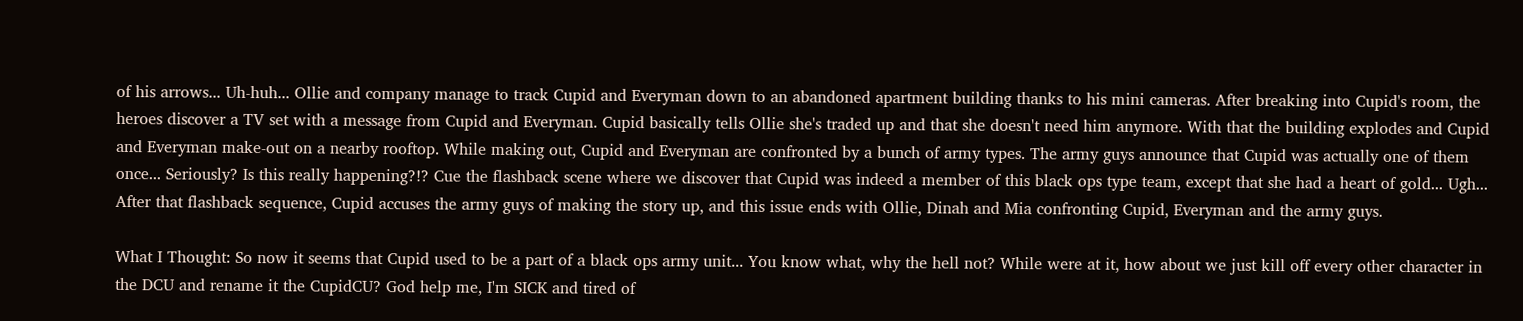of his arrows... Uh-huh... Ollie and company manage to track Cupid and Everyman down to an abandoned apartment building thanks to his mini cameras. After breaking into Cupid's room, the heroes discover a TV set with a message from Cupid and Everyman. Cupid basically tells Ollie she's traded up and that she doesn't need him anymore. With that the building explodes and Cupid and Everyman make-out on a nearby rooftop. While making out, Cupid and Everyman are confronted by a bunch of army types. The army guys announce that Cupid was actually one of them once... Seriously? Is this really happening?!? Cue the flashback scene where we discover that Cupid was indeed a member of this black ops type team, except that she had a heart of gold... Ugh... After that flashback sequence, Cupid accuses the army guys of making the story up, and this issue ends with Ollie, Dinah and Mia confronting Cupid, Everyman and the army guys.

What I Thought: So now it seems that Cupid used to be a part of a black ops army unit... You know what, why the hell not? While were at it, how about we just kill off every other character in the DCU and rename it the CupidCU? God help me, I'm SICK and tired of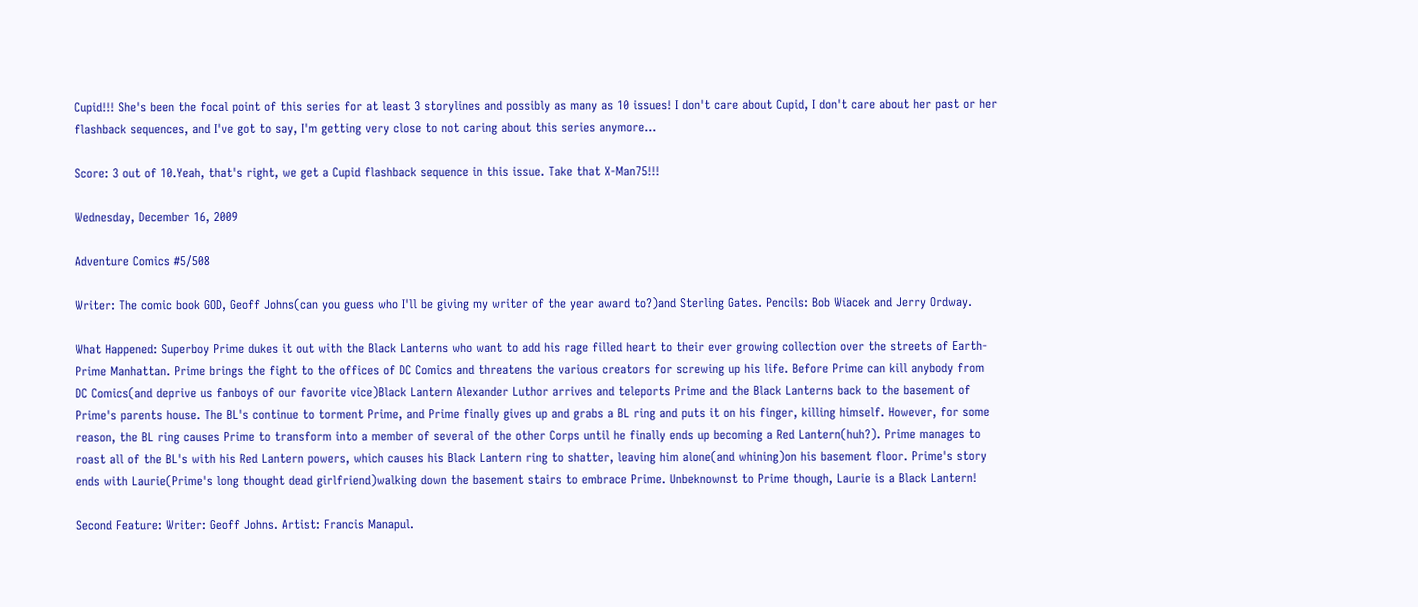Cupid!!! She's been the focal point of this series for at least 3 storylines and possibly as many as 10 issues! I don't care about Cupid, I don't care about her past or her flashback sequences, and I've got to say, I'm getting very close to not caring about this series anymore...

Score: 3 out of 10.Yeah, that's right, we get a Cupid flashback sequence in this issue. Take that X-Man75!!!

Wednesday, December 16, 2009

Adventure Comics #5/508

Writer: The comic book GOD, Geoff Johns(can you guess who I'll be giving my writer of the year award to?)and Sterling Gates. Pencils: Bob Wiacek and Jerry Ordway.

What Happened: Superboy Prime dukes it out with the Black Lanterns who want to add his rage filled heart to their ever growing collection over the streets of Earth-Prime Manhattan. Prime brings the fight to the offices of DC Comics and threatens the various creators for screwing up his life. Before Prime can kill anybody from DC Comics(and deprive us fanboys of our favorite vice)Black Lantern Alexander Luthor arrives and teleports Prime and the Black Lanterns back to the basement of Prime's parents house. The BL's continue to torment Prime, and Prime finally gives up and grabs a BL ring and puts it on his finger, killing himself. However, for some reason, the BL ring causes Prime to transform into a member of several of the other Corps until he finally ends up becoming a Red Lantern(huh?). Prime manages to roast all of the BL's with his Red Lantern powers, which causes his Black Lantern ring to shatter, leaving him alone(and whining)on his basement floor. Prime's story ends with Laurie(Prime's long thought dead girlfriend)walking down the basement stairs to embrace Prime. Unbeknownst to Prime though, Laurie is a Black Lantern!

Second Feature: Writer: Geoff Johns. Artist: Francis Manapul.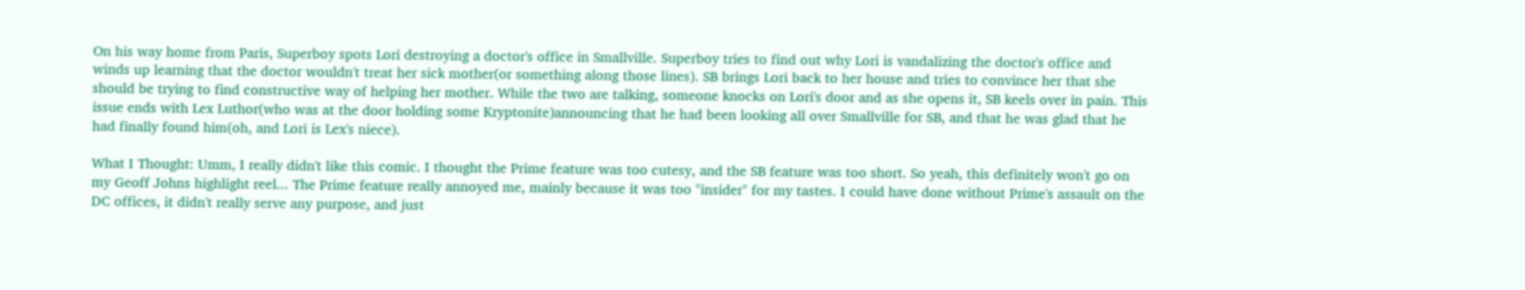On his way home from Paris, Superboy spots Lori destroying a doctor's office in Smallville. Superboy tries to find out why Lori is vandalizing the doctor's office and winds up learning that the doctor wouldn't treat her sick mother(or something along those lines). SB brings Lori back to her house and tries to convince her that she should be trying to find constructive way of helping her mother. While the two are talking, someone knocks on Lori's door and as she opens it, SB keels over in pain. This issue ends with Lex Luthor(who was at the door holding some Kryptonite)announcing that he had been looking all over Smallville for SB, and that he was glad that he had finally found him(oh, and Lori is Lex's niece).

What I Thought: Umm, I really didn't like this comic. I thought the Prime feature was too cutesy, and the SB feature was too short. So yeah, this definitely won't go on my Geoff Johns highlight reel... The Prime feature really annoyed me, mainly because it was too "insider" for my tastes. I could have done without Prime's assault on the DC offices, it didn't really serve any purpose, and just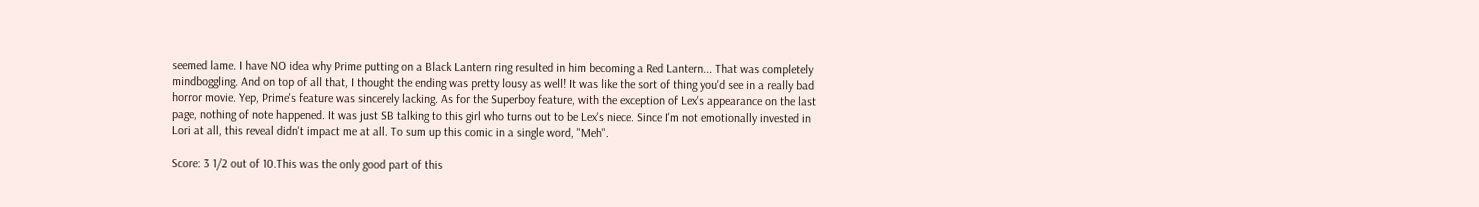seemed lame. I have NO idea why Prime putting on a Black Lantern ring resulted in him becoming a Red Lantern... That was completely mindboggling. And on top of all that, I thought the ending was pretty lousy as well! It was like the sort of thing you'd see in a really bad horror movie. Yep, Prime's feature was sincerely lacking. As for the Superboy feature, with the exception of Lex's appearance on the last page, nothing of note happened. It was just SB talking to this girl who turns out to be Lex's niece. Since I'm not emotionally invested in Lori at all, this reveal didn't impact me at all. To sum up this comic in a single word, "Meh".

Score: 3 1/2 out of 10.This was the only good part of this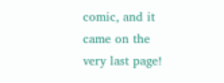comic, and it came on the very last page!